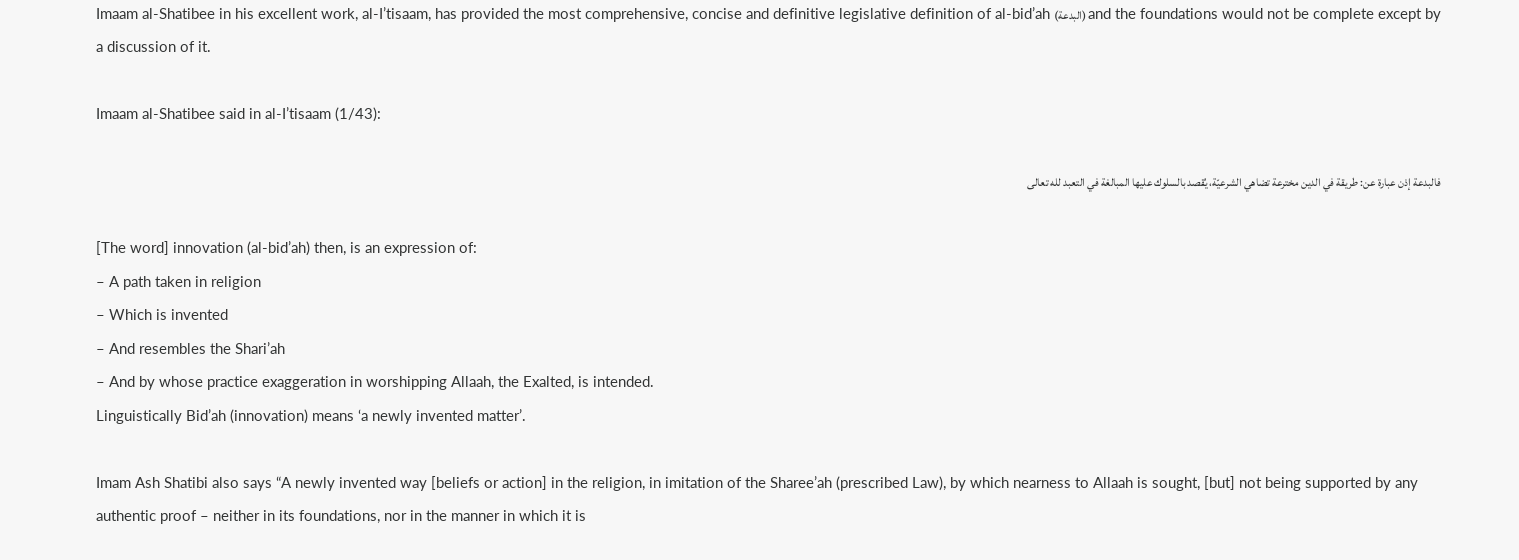Imaam al-Shatibee in his excellent work, al-I’tisaam, has provided the most comprehensive, concise and definitive legislative definition of al-bid’ah (البدعة) and the foundations would not be complete except by a discussion of it.

Imaam al-Shatibee said in al-I’tisaam (1/43):

فالبدعة إذن عبارة عن: طريقة في الدين مخترعة تضاهي الشرعيّة، يُقصد بالسلوك عليها المبالغة في التعبد لله تعالى

[The word] innovation (al-bid’ah) then, is an expression of:
– A path taken in religion
– Which is invented
– And resembles the Shari’ah
– And by whose practice exaggeration in worshipping Allaah, the Exalted, is intended.
Linguistically Bid’ah (innovation) means ‘a newly invented matter’.

Imam Ash Shatibi also says “A newly invented way [beliefs or action] in the religion, in imitation of the Sharee’ah (prescribed Law), by which nearness to Allaah is sought, [but] not being supported by any authentic proof – neither in its foundations, nor in the manner in which it is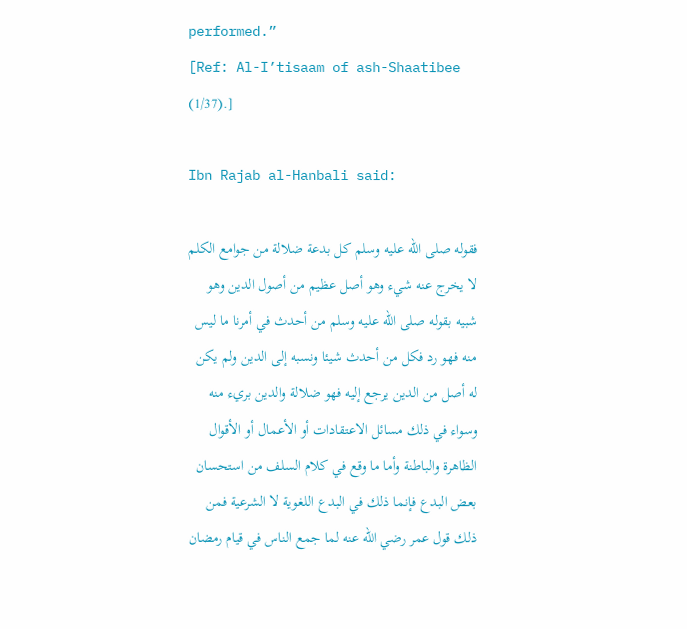performed.”
[Ref: Al-I’tisaam of ash-Shaatibee (1/37).]

Ibn Rajab al-Hanbali said:

فقوله صلى الله عليه وسلم كل بدعة ضلالة من جوامع الكلم لا يخرج عنه شيء وهو أصل عظيم من أصول الدين وهو شبيه بقوله صلى الله عليه وسلم من أحدث في أمرنا ما ليس منه فهو رد فكل من أحدث شيئا ونسبه إلى الدين ولم يكن له أصل من الدين يرجع إليه فهو ضلالة والدين بريء منه وسواء في ذلك مسائل الاعتقادات أو الأعمال أو الأقوال الظاهرة والباطنة وأما ما وقع في كلام السلف من استحسان بعض البدع فإنما ذلك في البدع اللغوية لا الشرعية فمن ذلك قول عمر رضي الله عنه لما جمع الناس في قيام رمضان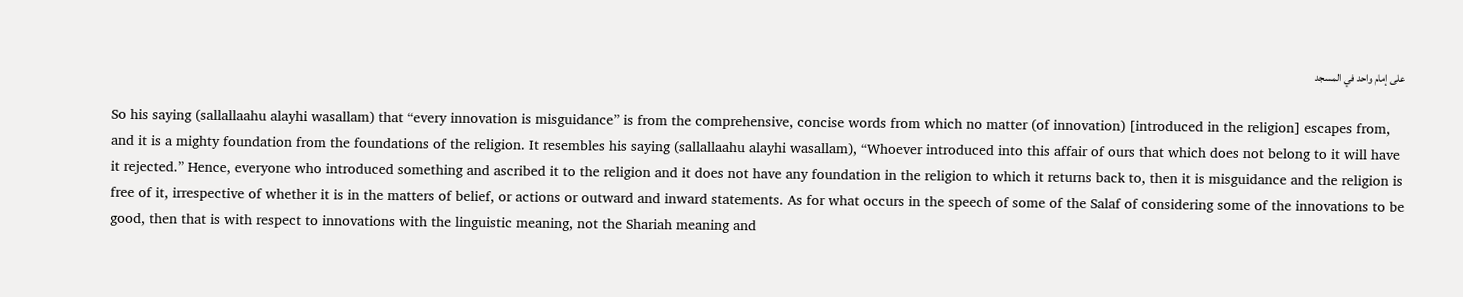على إمام واحد في المسجد

So his saying (sallallaahu alayhi wasallam) that “every innovation is misguidance” is from the comprehensive, concise words from which no matter (of innovation) [introduced in the religion] escapes from, and it is a mighty foundation from the foundations of the religion. It resembles his saying (sallallaahu alayhi wasallam), “Whoever introduced into this affair of ours that which does not belong to it will have it rejected.” Hence, everyone who introduced something and ascribed it to the religion and it does not have any foundation in the religion to which it returns back to, then it is misguidance and the religion is free of it, irrespective of whether it is in the matters of belief, or actions or outward and inward statements. As for what occurs in the speech of some of the Salaf of considering some of the innovations to be good, then that is with respect to innovations with the linguistic meaning, not the Shariah meaning and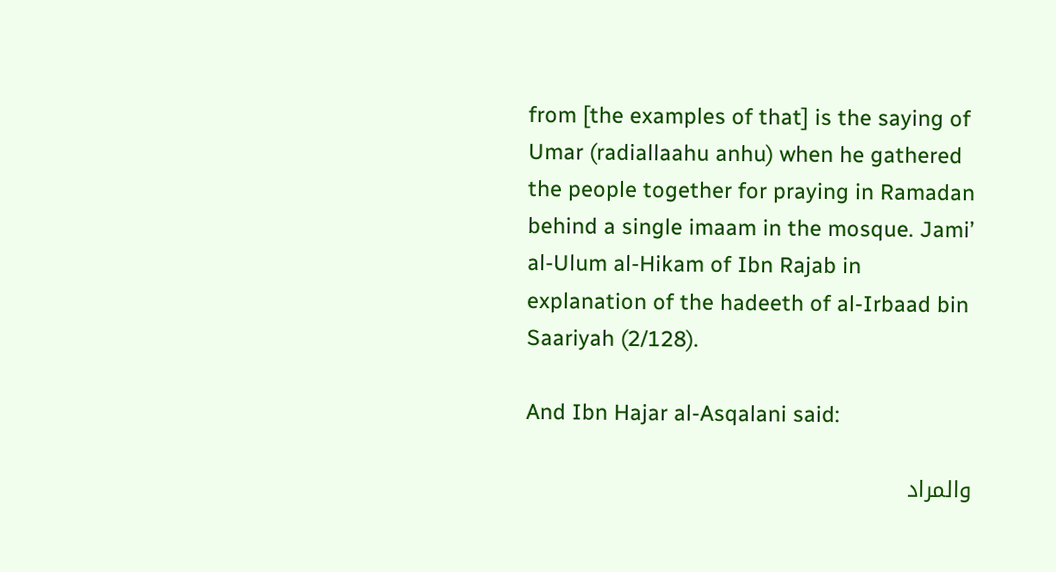from [the examples of that] is the saying of Umar (radiallaahu anhu) when he gathered the people together for praying in Ramadan behind a single imaam in the mosque. Jami’ al-Ulum al-Hikam of Ibn Rajab in explanation of the hadeeth of al-Irbaad bin Saariyah (2/128).

And Ibn Hajar al-Asqalani said:

والمراد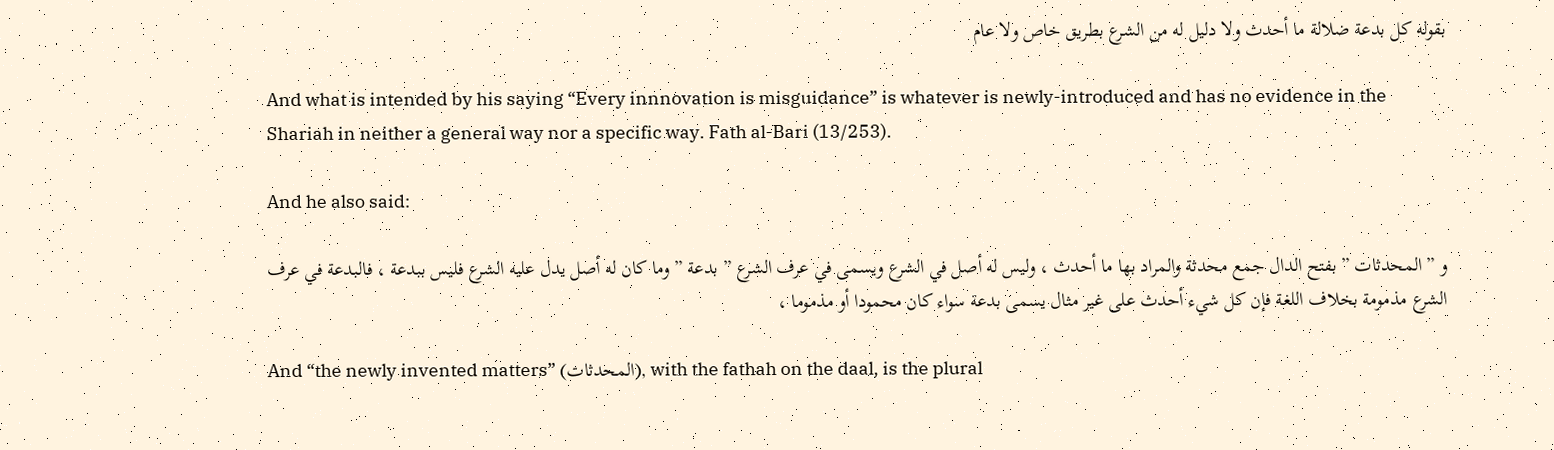بقوله كل بدعة ضلالة ما أحدث ولا دليل له من الشرع بطريق خاص ولا عام

And what is intended by his saying “Every innnovation is misguidance” is whatever is newly-introduced and has no evidence in the Shariah in neither a general way nor a specific way. Fath al-Bari (13/253).

And he also said:

و ” المحدثات ” بفتح الدال جمع محدثة والمراد بها ما أحدث ، وليس له أصل في الشرع ويسمى في عرف الشرع ” بدعة ” وما كان له أصل يدل عليه الشرع فليس ببدعة ، فالبدعة في عرف الشرع مذمومة بخلاف اللغة فإن كل شيء أحدث على غير مثال يسمى بدعة سواء كان محمودا أو مذموما ،

And “the newly invented matters” (المحدثات), with the fathah on the daal, is the plural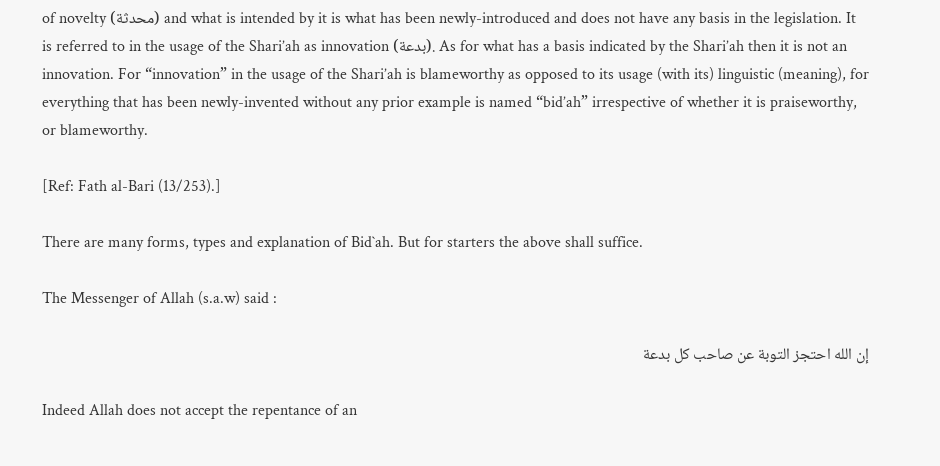of novelty (محدثة) and what is intended by it is what has been newly-introduced and does not have any basis in the legislation. It is referred to in the usage of the Shari’ah as innovation (بدعة). As for what has a basis indicated by the Shari’ah then it is not an innovation. For “innovation” in the usage of the Shari’ah is blameworthy as opposed to its usage (with its) linguistic (meaning), for everything that has been newly-invented without any prior example is named “bid’ah” irrespective of whether it is praiseworthy, or blameworthy.

[Ref: Fath al-Bari (13/253).]

There are many forms, types and explanation of Bid`ah. But for starters the above shall suffice.

The Messenger of Allah (s.a.w) said :

إن الله احتجز التوبة عن صاحب كل بدعة

Indeed Allah does not accept the repentance of an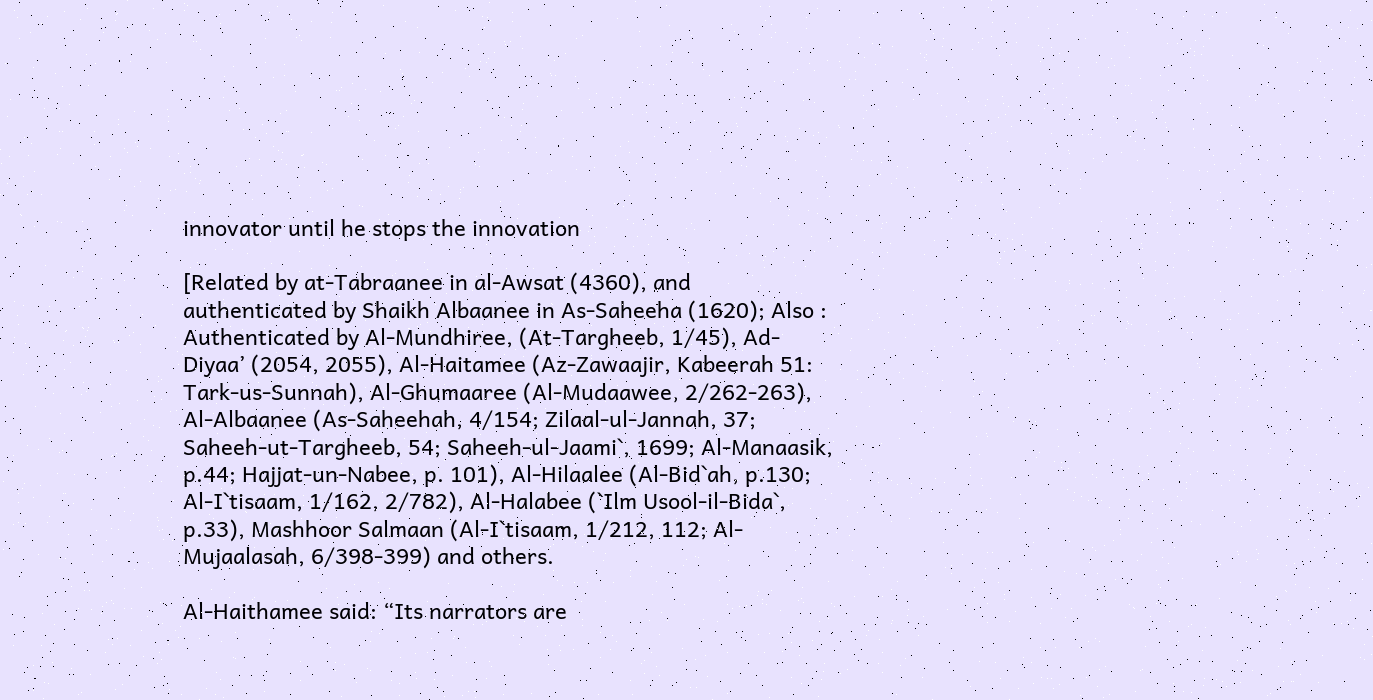innovator until he stops the innovation

[Related by at-Tabraanee in al-Awsat (4360), and authenticated by Shaikh Albaanee in As-Saheeha (1620); Also : Authenticated by Al-Mundhiree, (At-Targheeb, 1/45), Ad-Diyaa’ (2054, 2055), Al-Haitamee (Az-Zawaajir, Kabeerah 51: Tark-us-Sunnah), Al-Ghumaaree (Al-Mudaawee, 2/262-263), Al-Albaanee (As-Saheehah, 4/154; Zilaal-ul-Jannah, 37; Saheeh-ut-Targheeb, 54; Saheeh-ul-Jaami`, 1699; Al-Manaasik, p.44; Hajjat-un-Nabee, p. 101), Al-Hilaalee (Al-Bid`ah, p.130; Al-I`tisaam, 1/162, 2/782), Al-Halabee (`Ilm Usool-il-Bida`, p.33), Mashhoor Salmaan (Al-I`tisaam, 1/212, 112; Al-Mujaalasah, 6/398-399) and others.

Al-Haithamee said: “Its narrators are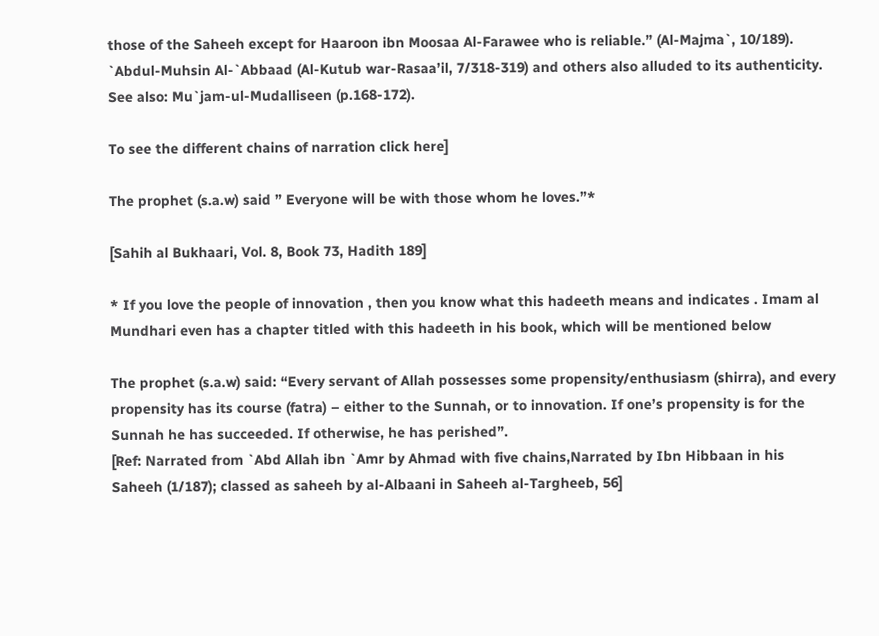those of the Saheeh except for Haaroon ibn Moosaa Al-Farawee who is reliable.” (Al-Majma`, 10/189). `Abdul-Muhsin Al-`Abbaad (Al-Kutub war-Rasaa’il, 7/318-319) and others also alluded to its authenticity. See also: Mu`jam-ul-Mudalliseen (p.168-172).

To see the different chains of narration click here]

The prophet (s.a.w) said ” Everyone will be with those whom he loves.”*

[Sahih al Bukhaari, Vol. 8, Book 73, Hadith 189]

* If you love the people of innovation , then you know what this hadeeth means and indicates . Imam al Mundhari even has a chapter titled with this hadeeth in his book, which will be mentioned below

The prophet (s.a.w) said: “Every servant of Allah possesses some propensity/enthusiasm (shirra), and every propensity has its course (fatra) – either to the Sunnah, or to innovation. If one’s propensity is for the Sunnah he has succeeded. If otherwise, he has perished”.
[Ref: Narrated from `Abd Allah ibn `Amr by Ahmad with five chains,Narrated by Ibn Hibbaan in his Saheeh (1/187); classed as saheeh by al-Albaani in Saheeh al-Targheeb, 56]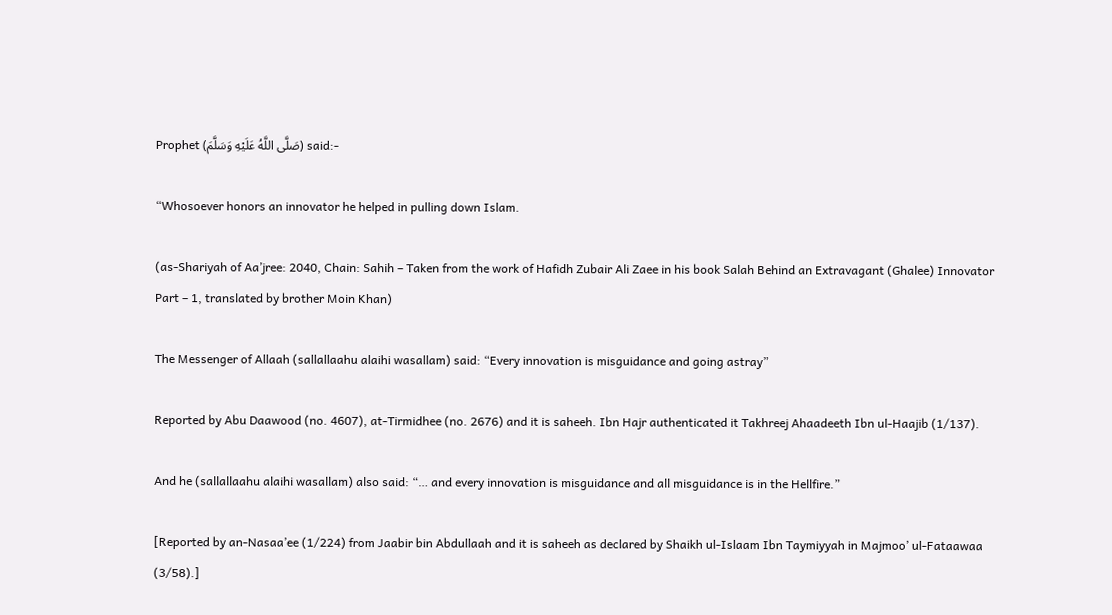Prophet (صَلَّى اللَّهُ عَلَيْهِ وَسَلَّمَ) said:-

“Whosoever honors an innovator he helped in pulling down Islam.

(as-Shariyah of Aa’jree: 2040, Chain: Sahih – Taken from the work of Hafidh Zubair Ali Zaee in his book Salah Behind an Extravagant (Ghalee) Innovator Part – 1, translated by brother Moin Khan)

The Messenger of Allaah (sallallaahu alaihi wasallam) said: “Every innovation is misguidance and going astray”

Reported by Abu Daawood (no. 4607), at-Tirmidhee (no. 2676) and it is saheeh. Ibn Hajr authenticated it Takhreej Ahaadeeth Ibn ul-Haajib (1/137).

And he (sallallaahu alaihi wasallam) also said: “… and every innovation is misguidance and all misguidance is in the Hellfire.”

[Reported by an-Nasaa’ee (1/224) from Jaabir bin Abdullaah and it is saheeh as declared by Shaikh ul-Islaam Ibn Taymiyyah in Majmoo’ ul-Fataawaa (3/58).]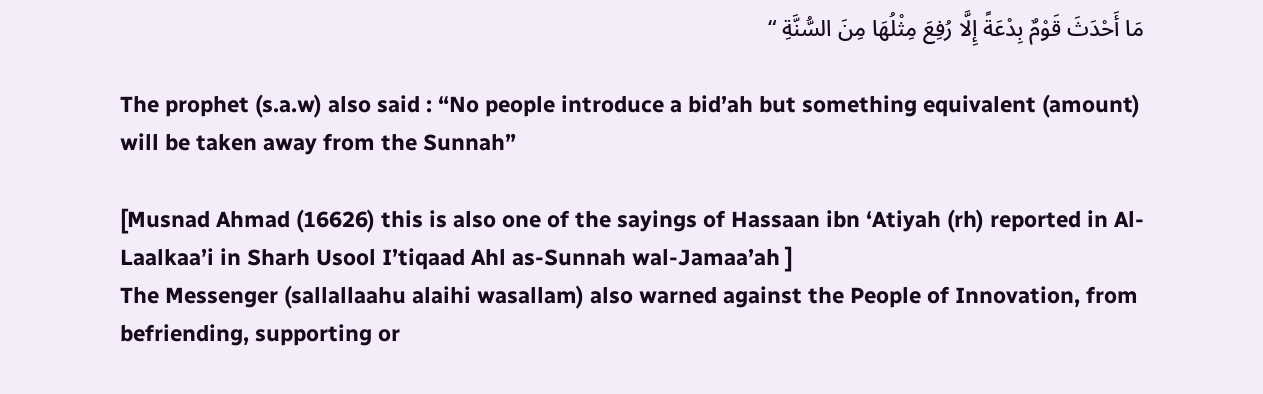مَا أَحْدَثَ قَوْمٌ بِدْعَةً إِلَّا رُفِعَ مِثْلُهَا مِنَ السُّنَّةِ “

The prophet (s.a.w) also said : “No people introduce a bid’ah but something equivalent (amount) will be taken away from the Sunnah”

[Musnad Ahmad (16626) this is also one of the sayings of Hassaan ibn ‘Atiyah (rh) reported in Al-Laalkaa’i in Sharh Usool I’tiqaad Ahl as-Sunnah wal-Jamaa’ah ]
The Messenger (sallallaahu alaihi wasallam) also warned against the People of Innovation, from befriending, supporting or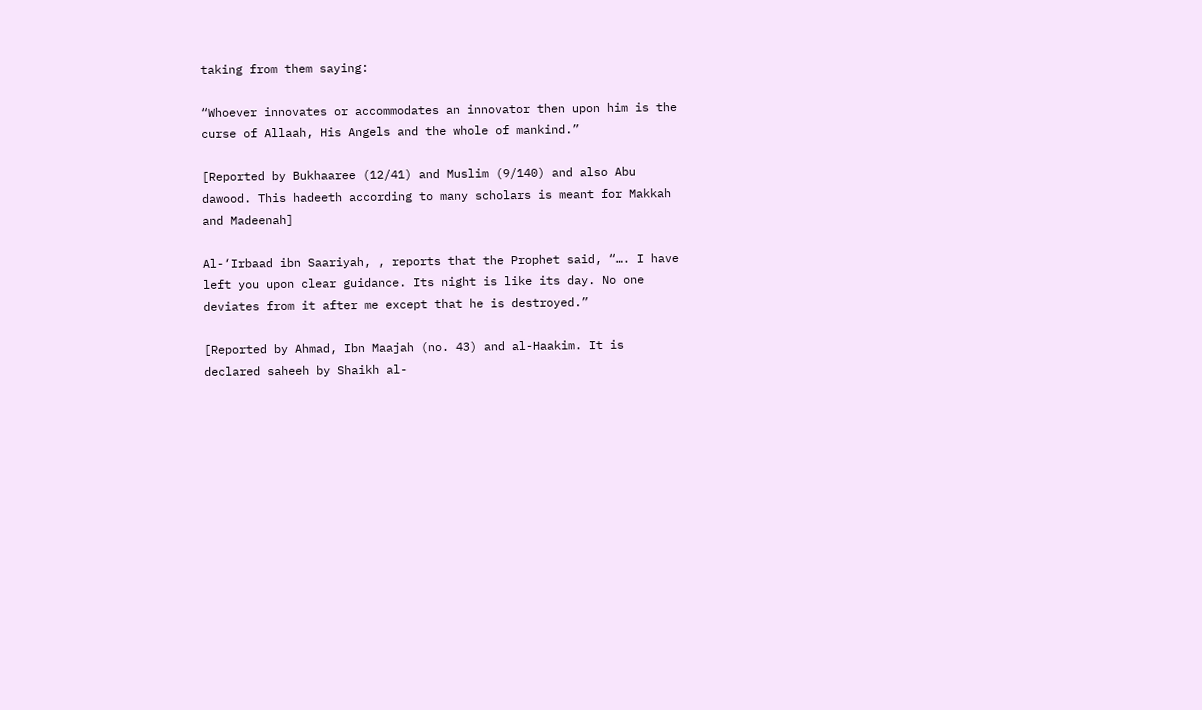taking from them saying:

“Whoever innovates or accommodates an innovator then upon him is the curse of Allaah, His Angels and the whole of mankind.”

[Reported by Bukhaaree (12/41) and Muslim (9/140) and also Abu dawood. This hadeeth according to many scholars is meant for Makkah and Madeenah]

Al-‘Irbaad ibn Saariyah, , reports that the Prophet said, “…. I have left you upon clear guidance. Its night is like its day. No one deviates from it after me except that he is destroyed.”

[Reported by Ahmad, Ibn Maajah (no. 43) and al-Haakim. It is declared saheeh by Shaikh al-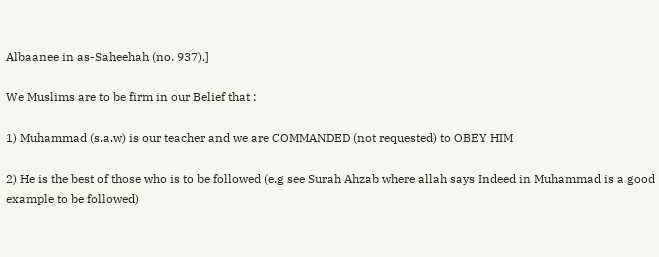Albaanee in as-Saheehah (no. 937).]

We Muslims are to be firm in our Belief that :

1) Muhammad (s.a.w) is our teacher and we are COMMANDED (not requested) to OBEY HIM

2) He is the best of those who is to be followed (e.g see Surah Ahzab where allah says Indeed in Muhammad is a good example to be followed)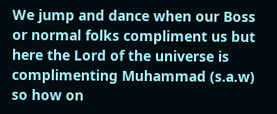We jump and dance when our Boss or normal folks compliment us but here the Lord of the universe is complimenting Muhammad (s.a.w) so how on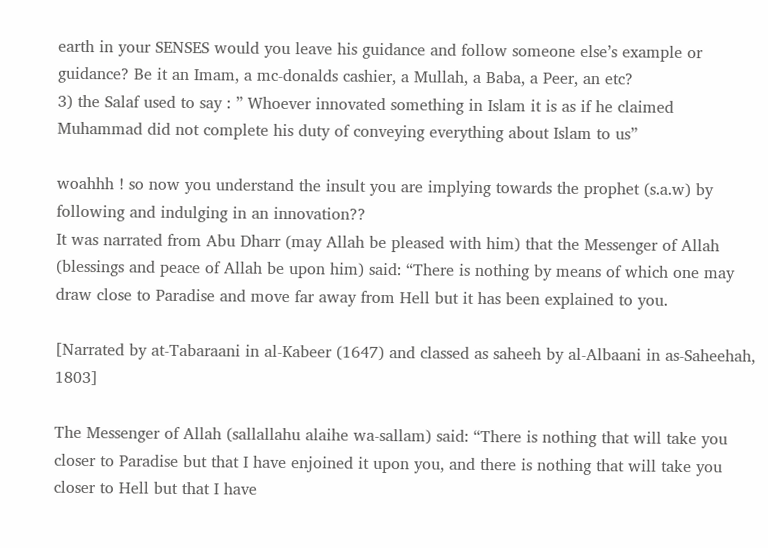earth in your SENSES would you leave his guidance and follow someone else’s example or guidance? Be it an Imam, a mc-donalds cashier, a Mullah, a Baba, a Peer, an etc?
3) the Salaf used to say : ” Whoever innovated something in Islam it is as if he claimed Muhammad did not complete his duty of conveying everything about Islam to us”

woahhh ! so now you understand the insult you are implying towards the prophet (s.a.w) by following and indulging in an innovation??
It was narrated from Abu Dharr (may Allah be pleased with him) that the Messenger of Allah (blessings and peace of Allah be upon him) said: “There is nothing by means of which one may draw close to Paradise and move far away from Hell but it has been explained to you.

[Narrated by at-Tabaraani in al-Kabeer (1647) and classed as saheeh by al-Albaani in as-Saheehah, 1803]

The Messenger of Allah (sallallahu alaihe wa-sallam) said: “There is nothing that will take you closer to Paradise but that I have enjoined it upon you, and there is nothing that will take you closer to Hell but that I have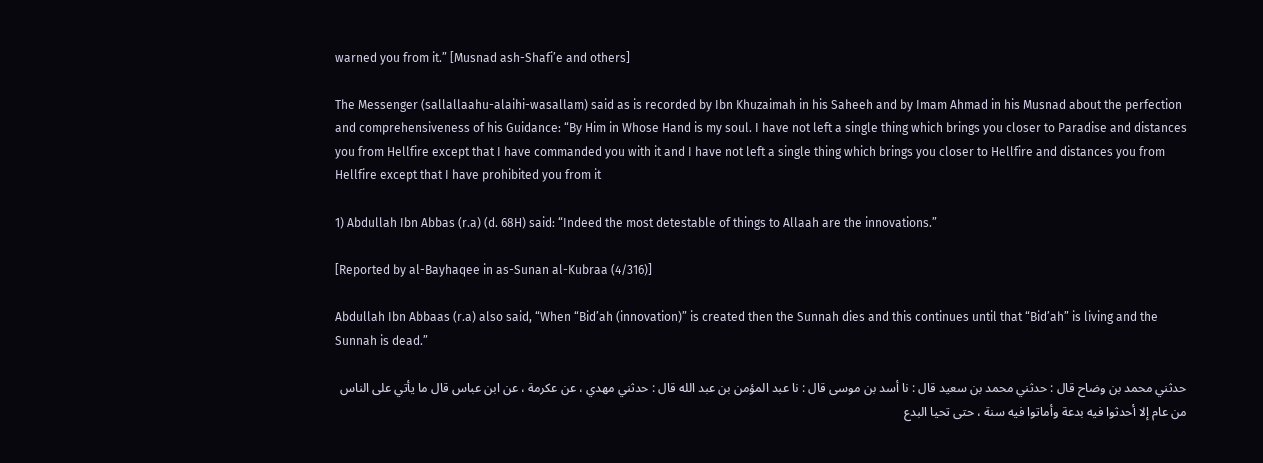warned you from it.” [Musnad ash-Shafi’e and others]

The Messenger (sallallaahu-alaihi-wasallam) said as is recorded by Ibn Khuzaimah in his Saheeh and by Imam Ahmad in his Musnad about the perfection and comprehensiveness of his Guidance: “By Him in Whose Hand is my soul. I have not left a single thing which brings you closer to Paradise and distances you from Hellfire except that I have commanded you with it and I have not left a single thing which brings you closer to Hellfire and distances you from Hellfire except that I have prohibited you from it

1) Abdullah Ibn Abbas (r.a) (d. 68H) said: “Indeed the most detestable of things to Allaah are the innovations.”

[Reported by al-Bayhaqee in as-Sunan al-Kubraa (4/316)]

Abdullah Ibn Abbaas (r.a) also said, “When “Bid’ah (innovation)” is created then the Sunnah dies and this continues until that “Bid’ah” is living and the Sunnah is dead.”

حدثني محمد بن وضاح قال : حدثني محمد بن سعيد قال : نا أسد بن موسى قال : نا عبد المؤمن بن عبد الله قال : حدثني مهدي ، عن عكرمة ، عن ابن عباس قال ما يأتي على الناس من عام إلا أحدثوا فيه بدعة وأماتوا فيه سنة ، حتى تحيا البدع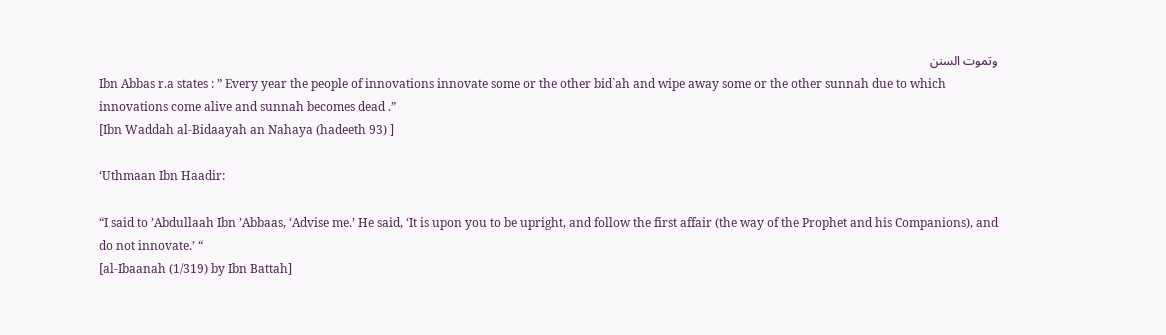وتموت السنن
Ibn Abbas r.a states : ” Every year the people of innovations innovate some or the other bid`ah and wipe away some or the other sunnah due to which innovations come alive and sunnah becomes dead .”
[Ibn Waddah al-Bidaayah an Nahaya (hadeeth 93) ]

‘Uthmaan Ibn Haadir:

“I said to ’Abdullaah Ibn ’Abbaas, ‘Advise me.’ He said, ‘It is upon you to be upright, and follow the first affair (the way of the Prophet and his Companions), and do not innovate.’ “
[al-Ibaanah (1/319) by Ibn Battah]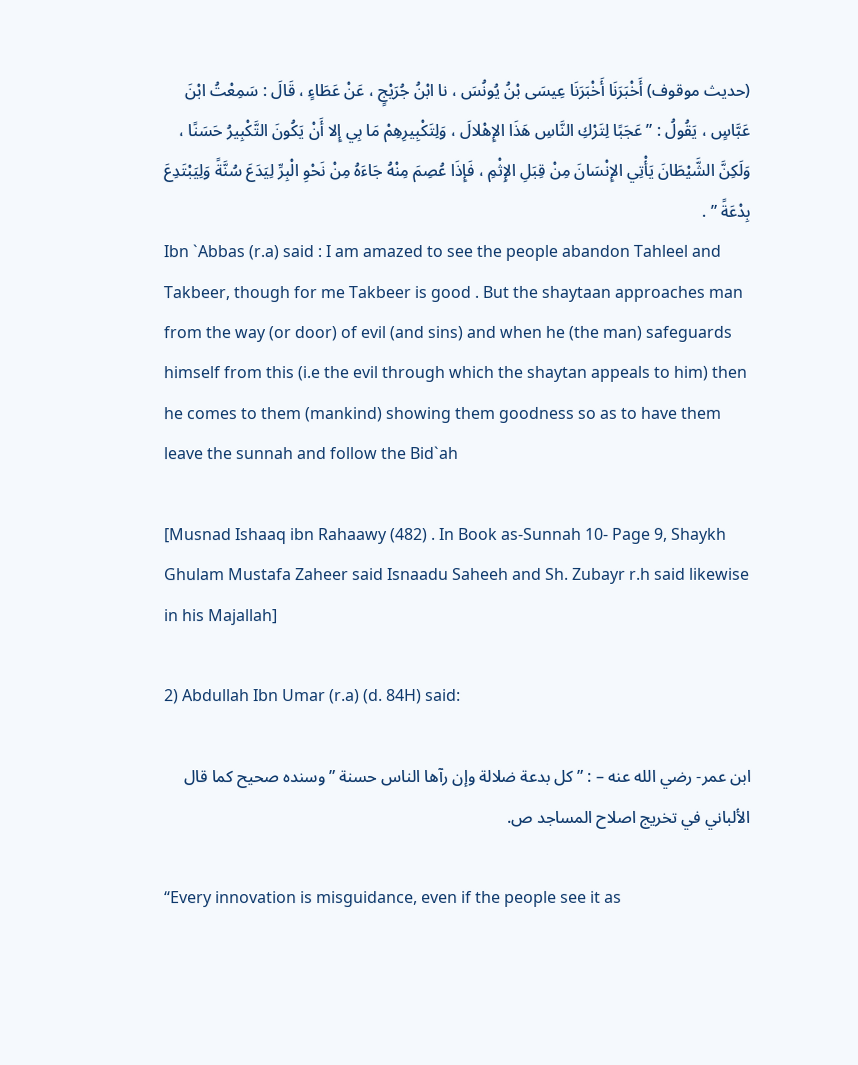(حديث موقوف) أَخْبَرَنَا أَخْبَرَنَا عِيسَى بْنُ يُونُسَ ، نا ابْنُ جُرَيْجٍ ، عَنْ عَطَاءٍ ، قَالَ : سَمِعْتُ ابْنَ عَبَّاسٍ ، يَقُولُ : ” عَجَبًا لِتَرْكِ النَّاسِ هَذَا الإِهْلالَ ، وَلِتَكْبِيرِهِمْ مَا بِي إِلا أَنْ يَكُونَ التَّكْبِيرُ حَسَنًا ، وَلَكِنَّ الشَّيْطَانَ يَأْتِي الإِنْسَانَ مِنْ قِبَلِ الإِثْمِ ، فَإِذَا عُصِمَ مِنْهُ جَاءَهُ مِنْ نَحْوِ الْبِرِّ لِيَدَعَ سُنَّةً وَلِيَبْتَدِعَ بِدْعَةً ” .
Ibn `Abbas (r.a) said : I am amazed to see the people abandon Tahleel and Takbeer, though for me Takbeer is good . But the shaytaan approaches man from the way (or door) of evil (and sins) and when he (the man) safeguards himself from this (i.e the evil through which the shaytan appeals to him) then he comes to them (mankind) showing them goodness so as to have them leave the sunnah and follow the Bid`ah

[Musnad Ishaaq ibn Rahaawy (482) . In Book as-Sunnah 10- Page 9, Shaykh Ghulam Mustafa Zaheer said Isnaadu Saheeh and Sh. Zubayr r.h said likewise in his Majallah]

2) Abdullah Ibn Umar (r.a) (d. 84H) said:

ابن عمر- رضي الله عنه – : ” كل بدعة ضلالة وإن رآها الناس حسنة ” وسنده صحيح كما قال الألباني في تخريج اصلاح المساجد ص.

“Every innovation is misguidance, even if the people see it as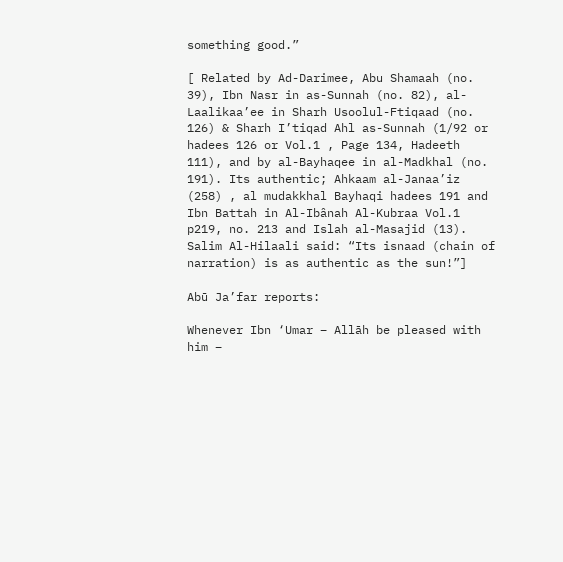something good.”

[ Related by Ad-Darimee, Abu Shamaah (no. 39), Ibn Nasr in as-Sunnah (no. 82), al-Laalikaa’ee in Sharh Usoolul-Ftiqaad (no. 126) & Sharh I’tiqad Ahl as-Sunnah (1/92 or hadees 126 or Vol.1 , Page 134, Hadeeth 111), and by al-Bayhaqee in al-Madkhal (no. 191). Its authentic; Ahkaam al-Janaa’iz (258) , al mudakkhal Bayhaqi hadees 191 and Ibn Battah in Al-Ibânah Al-Kubraa Vol.1 p219, no. 213 and Islah al-Masajid (13). Salim Al-Hilaali said: “Its isnaad (chain of narration) is as authentic as the sun!”]

Abū Ja’far reports:

Whenever Ibn ‘Umar – Allāh be pleased with him –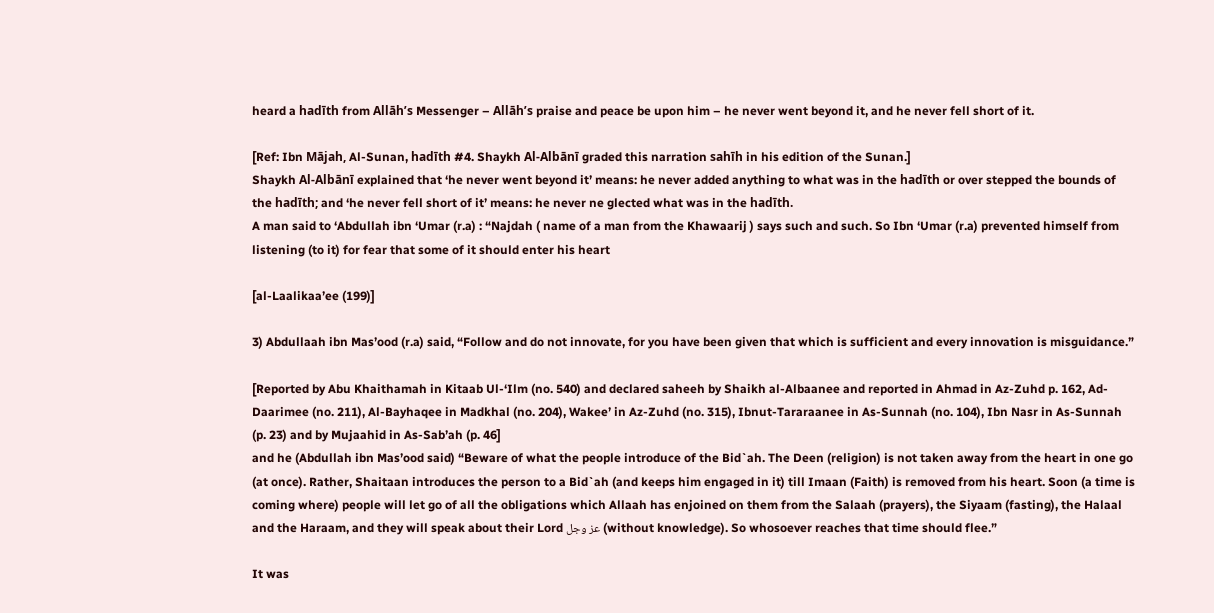heard a hadīth from Allāh’s Messenger – Allāh’s praise and peace be upon him – he never went beyond it, and he never fell short of it.

[Ref: Ibn Mājah, Al-Sunan, hadīth #4. Shaykh Al-Albānī graded this narration sahīh in his edition of the Sunan.]
Shaykh Al-Albānī explained that ‘he never went beyond it’ means: he never added anything to what was in the hadīth or over stepped the bounds of the hadīth; and ‘he never fell short of it’ means: he never ne glected what was in the hadīth.
A man said to ‘Abdullah ibn ‘Umar (r.a) : “Najdah ( name of a man from the Khawaarij ) says such and such. So Ibn ‘Umar (r.a) prevented himself from listening (to it) for fear that some of it should enter his heart

[al-Laalikaa’ee (199)]

3) Abdullaah ibn Mas’ood (r.a) said, “Follow and do not innovate, for you have been given that which is sufficient and every innovation is misguidance.”

[Reported by Abu Khaithamah in Kitaab Ul-‘Ilm (no. 540) and declared saheeh by Shaikh al-Albaanee and reported in Ahmad in Az-Zuhd p. 162, Ad-Daarimee (no. 211), Al-Bayhaqee in Madkhal (no. 204), Wakee’ in Az-Zuhd (no. 315), Ibnut-Tararaanee in As-Sunnah (no. 104), Ibn Nasr in As-Sunnah (p. 23) and by Mujaahid in As-Sab’ah (p. 46]
and he (Abdullah ibn Mas’ood said) “Beware of what the people introduce of the Bid`ah. The Deen (religion) is not taken away from the heart in one go (at once). Rather, Shaitaan introduces the person to a Bid`ah (and keeps him engaged in it) till Imaan (Faith) is removed from his heart. Soon (a time is coming where) people will let go of all the obligations which Allaah has enjoined on them from the Salaah (prayers), the Siyaam (fasting), the Halaal and the Haraam, and they will speak about their Lord عز وجل (without knowledge). So whosoever reaches that time should flee.”

It was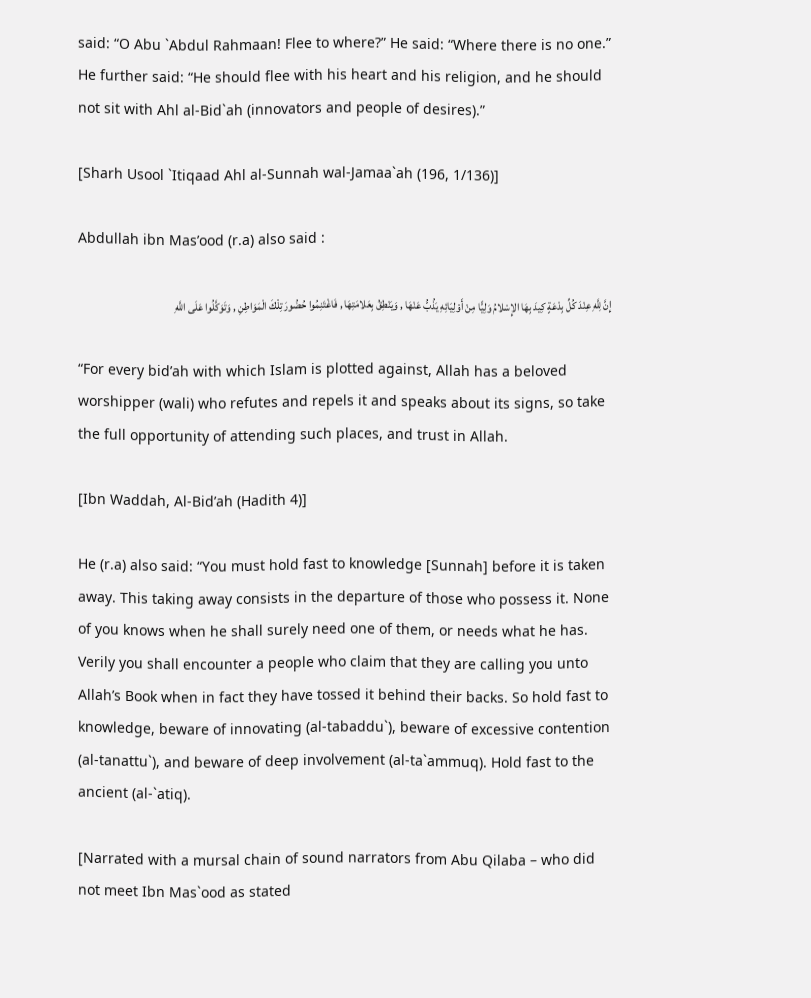said: “O Abu `Abdul Rahmaan! Flee to where?” He said: “Where there is no one.” He further said: “He should flee with his heart and his religion, and he should not sit with Ahl al-Bid`ah (innovators and people of desires).”

[Sharh Usool `Itiqaad Ahl al-Sunnah wal-Jamaa`ah (196, 1/136)]

Abdullah ibn Mas’ood (r.a) also said :

إِنَّ لِلَّهِ عِنْدَ كُلِّ بِدْعَةٍ كِيدَ بِهَا الإِسْلامُ وَلِيًّا مِنْ أَوْلِيَائِهِ يَذُبُّ عَنْهَا , وَيَنْطِقُ بِعَلامَتِهَا , فَاغْتَنِمُوا حُضُورَ تِلْكَ الْمَوَاطِنِ , وَتَوَكَّلُوا عَلَى اللَّهِ

“For every bid’ah with which Islam is plotted against, Allah has a beloved worshipper (wali) who refutes and repels it and speaks about its signs, so take the full opportunity of attending such places, and trust in Allah.

[Ibn Waddah, Al-Bid’ah (Hadith 4)]

He (r.a) also said: “You must hold fast to knowledge [Sunnah] before it is taken away. This taking away consists in the departure of those who possess it. None of you knows when he shall surely need one of them, or needs what he has. Verily you shall encounter a people who claim that they are calling you unto Allah’s Book when in fact they have tossed it behind their backs. So hold fast to knowledge, beware of innovating (al-tabaddu`), beware of excessive contention (al-tanattu`), and beware of deep involvement (al-ta`ammuq). Hold fast to the ancient (al-`atiq).

[Narrated with a mursal chain of sound narrators from Abu Qilaba – who did not meet Ibn Mas`ood as stated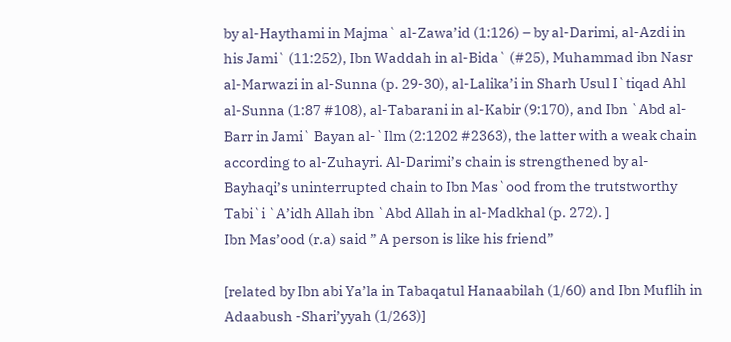by al-Haythami in Majma` al-Zawa’id (1:126) – by al-Darimi, al-Azdi in his Jami` (11:252), Ibn Waddah in al-Bida` (#25), Muhammad ibn Nasr al-Marwazi in al-Sunna (p. 29-30), al-Lalika’i in Sharh Usul I`tiqad Ahl al-Sunna (1:87 #108), al-Tabarani in al-Kabir (9:170), and Ibn `Abd al-Barr in Jami` Bayan al-`Ilm (2:1202 #2363), the latter with a weak chain according to al-Zuhayri. Al-Darimi’s chain is strengthened by al-Bayhaqi’s uninterrupted chain to Ibn Mas`ood from the trutstworthy Tabi`i `A’idh Allah ibn `Abd Allah in al-Madkhal (p. 272). ]
Ibn Mas’ood (r.a) said ” A person is like his friend”

[related by Ibn abi Ya’la in Tabaqatul Hanaabilah (1/60) and Ibn Muflih in Adaabush -Shari’yyah (1/263)]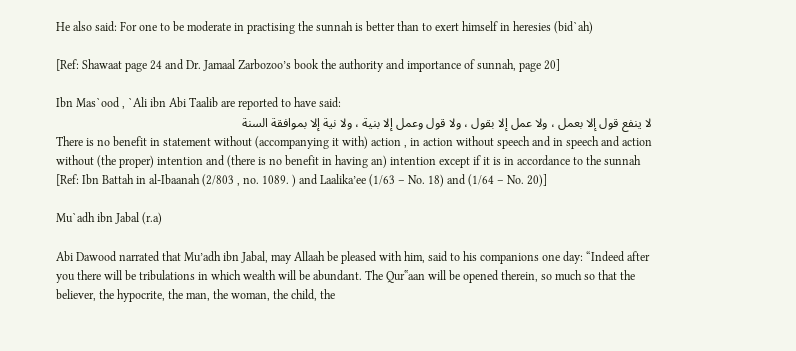He also said: For one to be moderate in practising the sunnah is better than to exert himself in heresies (bid`ah)

[Ref: Shawaat page 24 and Dr. Jamaal Zarbozoo’s book the authority and importance of sunnah, page 20]

Ibn Mas`ood , `Ali ibn Abi Taalib are reported to have said:
لا ينفع قول إلا بعمل ، ولا عمل إلا بقول ، ولا قول وعمل إلا بنية ، ولا نية إلا بموافقة السنة
There is no benefit in statement without (accompanying it with) action , in action without speech and in speech and action without (the proper) intention and (there is no benefit in having an) intention except if it is in accordance to the sunnah
[Ref: Ibn Battah in al-Ibaanah (2/803 , no. 1089. ) and Laalika’ee (1/63 – No. 18) and (1/64 – No. 20)]

Mu`adh ibn Jabal (r.a)

Abi Dawood narrated that Mu’adh ibn Jabal, may Allaah be pleased with him, said to his companions one day: “Indeed after you there will be tribulations in which wealth will be abundant. The Qur‟aan will be opened therein, so much so that the believer, the hypocrite, the man, the woman, the child, the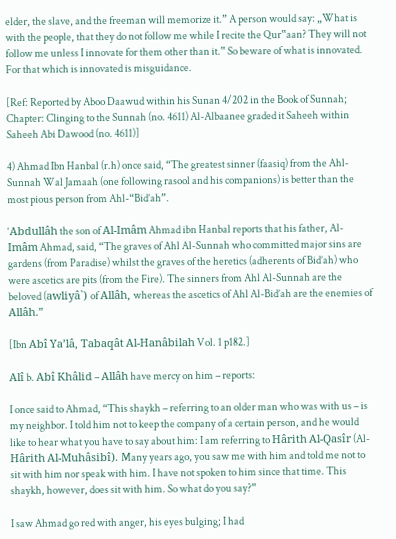elder, the slave, and the freeman will memorize it.” A person would say: „What is with the people, that they do not follow me while I recite the Qur‟aan? They will not follow me unless I innovate for them other than it.‟ So beware of what is innovated. For that which is innovated is misguidance.

[Ref: Reported by Aboo Daawud within his Sunan 4/202 in the Book of Sunnah; Chapter: Clinging to the Sunnah (no. 4611) Al-Albaanee graded it Saheeh within Saheeh Abi Dawood (no. 4611)]

4) Ahmad Ibn Hanbal (r.h) once said, “The greatest sinner (faasiq) from the Ahl-Sunnah Wal Jamaah (one following rasool and his companions) is better than the most pious person from Ahl-“Bid’ah”.

‘Abdullâh the son of Al-Imâm Ahmad ibn Hanbal reports that his father, Al-Imâm Ahmad, said, “The graves of Ahl Al-Sunnah who committed major sins are gardens (from Paradise) whilst the graves of the heretics (adherents of Bid’ah) who were ascetics are pits (from the Fire). The sinners from Ahl Al-Sunnah are the beloved (awliyâ`) of Allâh, whereas the ascetics of Ahl Al-Bid’ah are the enemies of Allâh.”

[Ibn Abî Ya’lâ, Tabaqât Al-Hanâbilah Vol. 1 p182.]

Alî b. Abî Khâlid – Allâh have mercy on him – reports:

I once said to Ahmad, “This shaykh – referring to an older man who was with us – is my neighbor. I told him not to keep the company of a certain person, and he would like to hear what you have to say about him: I am referring to Hârith Al-Qasîr (Al-Hârith Al-Muhâsibî). Many years ago, you saw me with him and told me not to sit with him nor speak with him. I have not spoken to him since that time. This shaykh, however, does sit with him. So what do you say?”

I saw Ahmad go red with anger, his eyes bulging; I had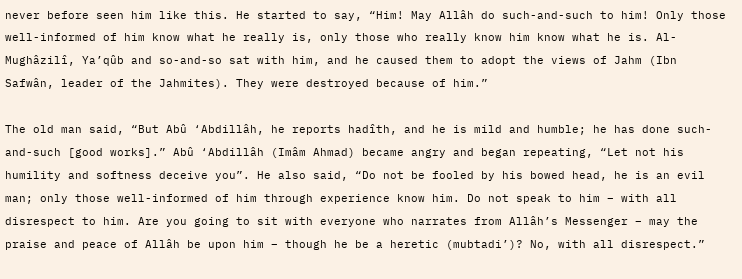never before seen him like this. He started to say, “Him! May Allâh do such-and-such to him! Only those well-informed of him know what he really is, only those who really know him know what he is. Al-Mughâzilî, Ya’qûb and so-and-so sat with him, and he caused them to adopt the views of Jahm (Ibn Safwân, leader of the Jahmites). They were destroyed because of him.”

The old man said, “But Abû ‘Abdillâh, he reports hadîth, and he is mild and humble; he has done such-and-such [good works].” Abû ‘Abdillâh (Imâm Ahmad) became angry and began repeating, “Let not his humility and softness deceive you”. He also said, “Do not be fooled by his bowed head, he is an evil man; only those well-informed of him through experience know him. Do not speak to him – with all disrespect to him. Are you going to sit with everyone who narrates from Allâh’s Messenger – may the praise and peace of Allâh be upon him – though he be a heretic (mubtadi’)? No, with all disrespect.”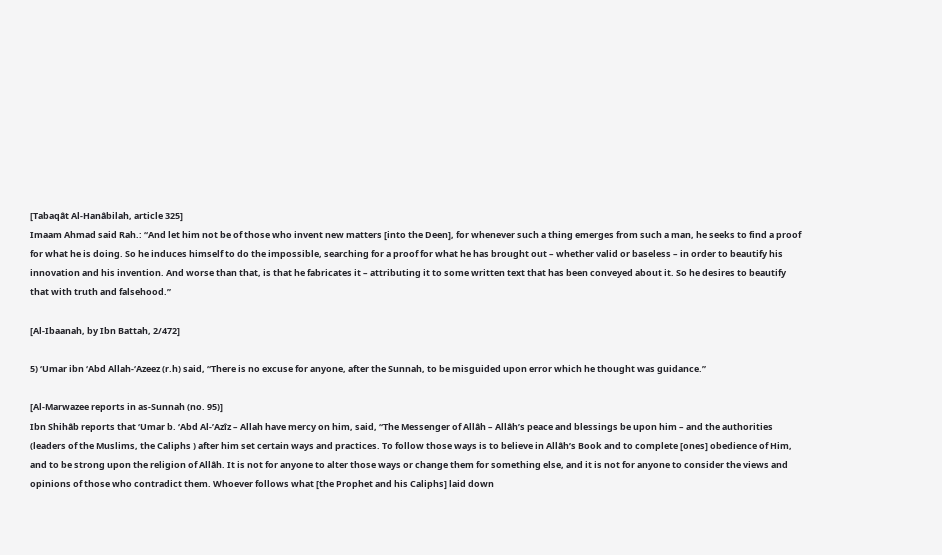[Tabaqât Al-Hanâbilah, article 325]
Imaam Ahmad said Rah.: “And let him not be of those who invent new matters [into the Deen], for whenever such a thing emerges from such a man, he seeks to find a proof for what he is doing. So he induces himself to do the impossible, searching for a proof for what he has brought out – whether valid or baseless – in order to beautify his innovation and his invention. And worse than that, is that he fabricates it – attributing it to some written text that has been conveyed about it. So he desires to beautify that with truth and falsehood.”

[Al-Ibaanah, by Ibn Battah, 2/472]

5) ‘Umar ibn ‘Abd Allah-‘Azeez (r.h) said, “There is no excuse for anyone, after the Sunnah, to be misguided upon error which he thought was guidance.”

[Al-Marwazee reports in as-Sunnah (no. 95)]
Ibn Shihâb reports that ‘Umar b. ‘Abd Al-’Azîz – Allah have mercy on him, said, “The Messenger of Allâh – Allâh’s peace and blessings be upon him – and the authorities (leaders of the Muslims, the Caliphs ) after him set certain ways and practices. To follow those ways is to believe in Allâh’s Book and to complete [ones] obedience of Him, and to be strong upon the religion of Allâh. It is not for anyone to alter those ways or change them for something else, and it is not for anyone to consider the views and opinions of those who contradict them. Whoever follows what [the Prophet and his Caliphs] laid down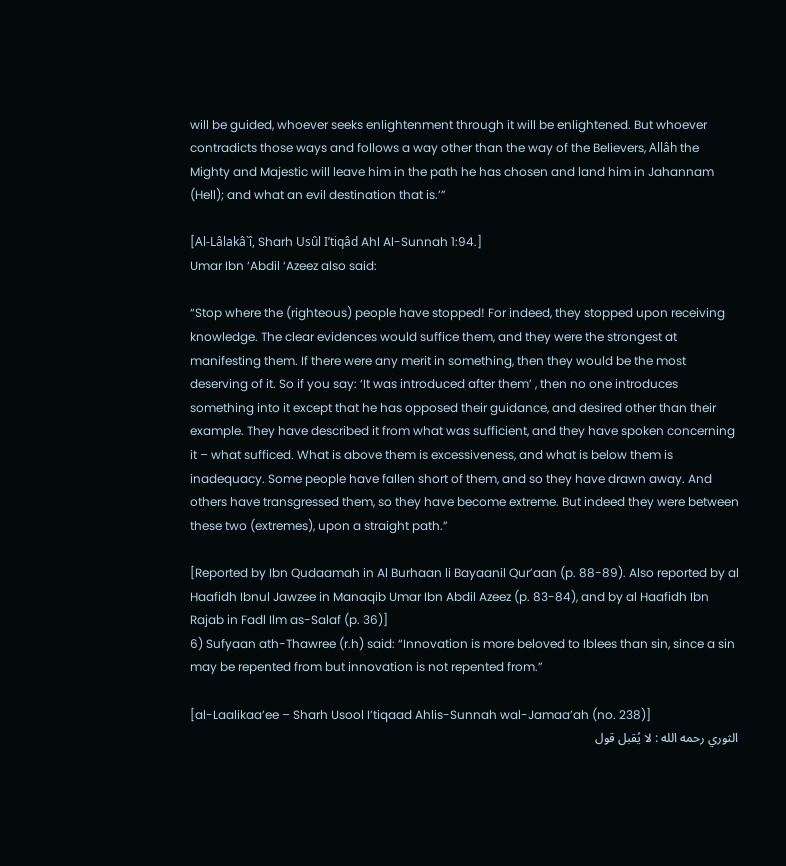will be guided, whoever seeks enlightenment through it will be enlightened. But whoever contradicts those ways and follows a way other than the way of the Believers, Allâh the Mighty and Majestic will leave him in the path he has chosen and land him in Jahannam (Hell); and what an evil destination that is.’”

[Al-Lâlakâ`î, Sharh Usûl I’tiqâd Ahl Al-Sunnah 1:94.]
Umar Ibn ‘Abdil ‘Azeez also said:

“Stop where the (righteous) people have stopped! For indeed, they stopped upon receiving knowledge. The clear evidences would suffice them, and they were the strongest at manifesting them. If there were any merit in something, then they would be the most deserving of it. So if you say: ‘It was introduced after them’ , then no one introduces something into it except that he has opposed their guidance, and desired other than their example. They have described it from what was sufficient, and they have spoken concerning it – what sufficed. What is above them is excessiveness, and what is below them is inadequacy. Some people have fallen short of them, and so they have drawn away. And others have transgressed them, so they have become extreme. But indeed they were between these two (extremes), upon a straight path.”

[Reported by Ibn Qudaamah in Al Burhaan li Bayaanil Qur’aan (p. 88-89). Also reported by al Haafidh Ibnul Jawzee in Manaqib Umar Ibn Abdil Azeez (p. 83-84), and by al Haafidh Ibn Rajab in Fadl Ilm as-Salaf (p. 36)]
6) Sufyaan ath-Thawree (r.h) said: “Innovation is more beloved to Iblees than sin, since a sin may be repented from but innovation is not repented from.”

[al-Laalikaa’ee – Sharh Usool I’tiqaad Ahlis-Sunnah wal-Jamaa’ah (no. 238)]
الثوري رحمه الله : لا يُقبل قول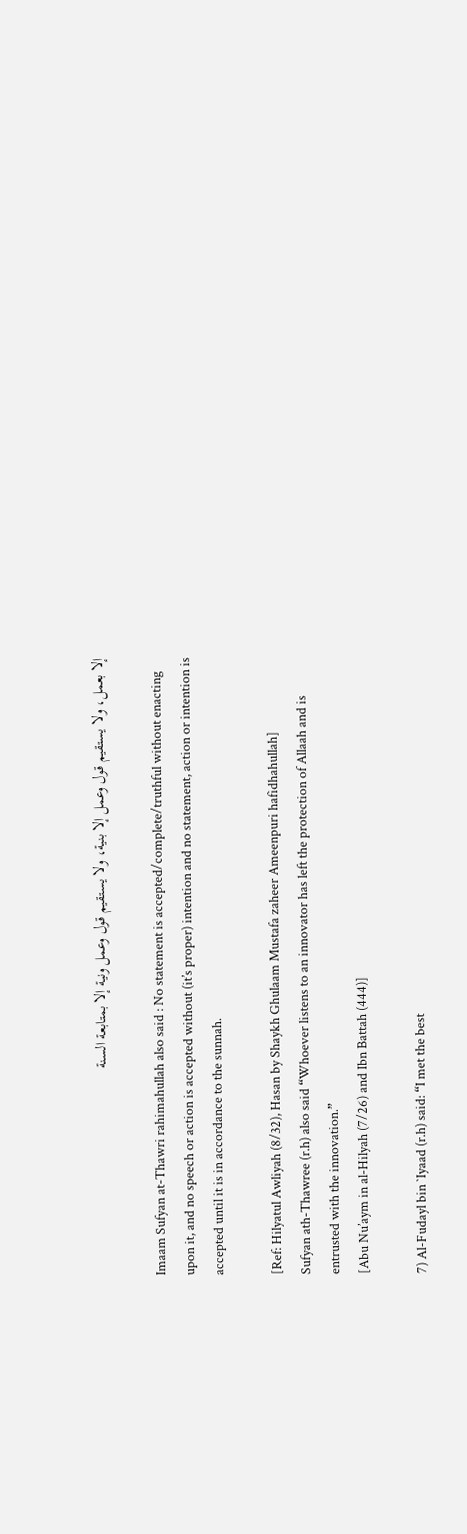إلا بعمل، ولا يستقيم قول وعمل إلا بنية، ولا يستقيم قول وعمل ونية إلا بمتابعة السنة

Imaam Sufyan at-Thawri rahimahullah also said : No statement is accepted/complete/truthful without enacting upon it, and no speech or action is accepted without (it’s proper) intention and no statement, action or intention is accepted until it is in accordance to the sunnah.

[Ref: Hilyatul Awliyah (8/32), Hasan by Shaykh Ghulaam Mustafa zaheer Ameenpuri hafidhahullah]
Sufyan ath-Thawree (r.h) also said “Whoever listens to an innovator has left the protection of Allaah and is entrusted with the innovation.”
[Abu Nu’aym in al-Hilyah (7/26) and Ibn Battah (444)]

7) Al-Fudayl bin `Iyaad (r.h) said: “I met the best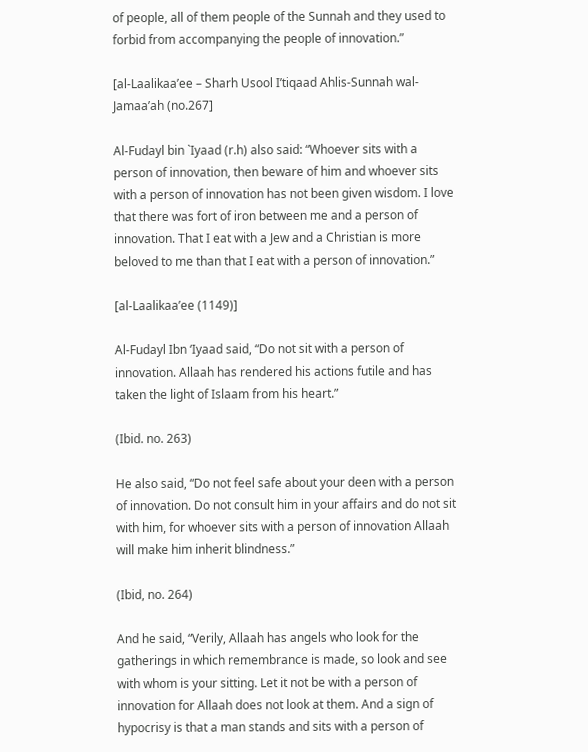of people, all of them people of the Sunnah and they used to forbid from accompanying the people of innovation.”

[al-Laalikaa’ee – Sharh Usool I’tiqaad Ahlis-Sunnah wal-Jamaa’ah (no.267]

Al-Fudayl bin `Iyaad (r.h) also said: “Whoever sits with a person of innovation, then beware of him and whoever sits with a person of innovation has not been given wisdom. I love that there was fort of iron between me and a person of innovation. That I eat with a Jew and a Christian is more beloved to me than that I eat with a person of innovation.”

[al-Laalikaa’ee (1149)]

Al-Fudayl Ibn ‘Iyaad said, “Do not sit with a person of innovation. Allaah has rendered his actions futile and has taken the light of Islaam from his heart.”

(Ibid. no. 263)

He also said, “Do not feel safe about your deen with a person of innovation. Do not consult him in your affairs and do not sit with him, for whoever sits with a person of innovation Allaah will make him inherit blindness.”

(Ibid, no. 264)

And he said, “Verily, Allaah has angels who look for the gatherings in which remembrance is made, so look and see with whom is your sitting. Let it not be with a person of innovation for Allaah does not look at them. And a sign of hypocrisy is that a man stands and sits with a person of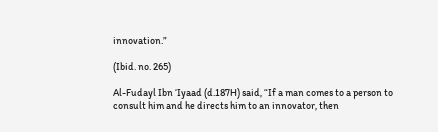innovation.”

(Ibid. no. 265)

Al-Fudayl Ibn ‘Iyaad (d.187H) said, “If a man comes to a person to consult him and he directs him to an innovator, then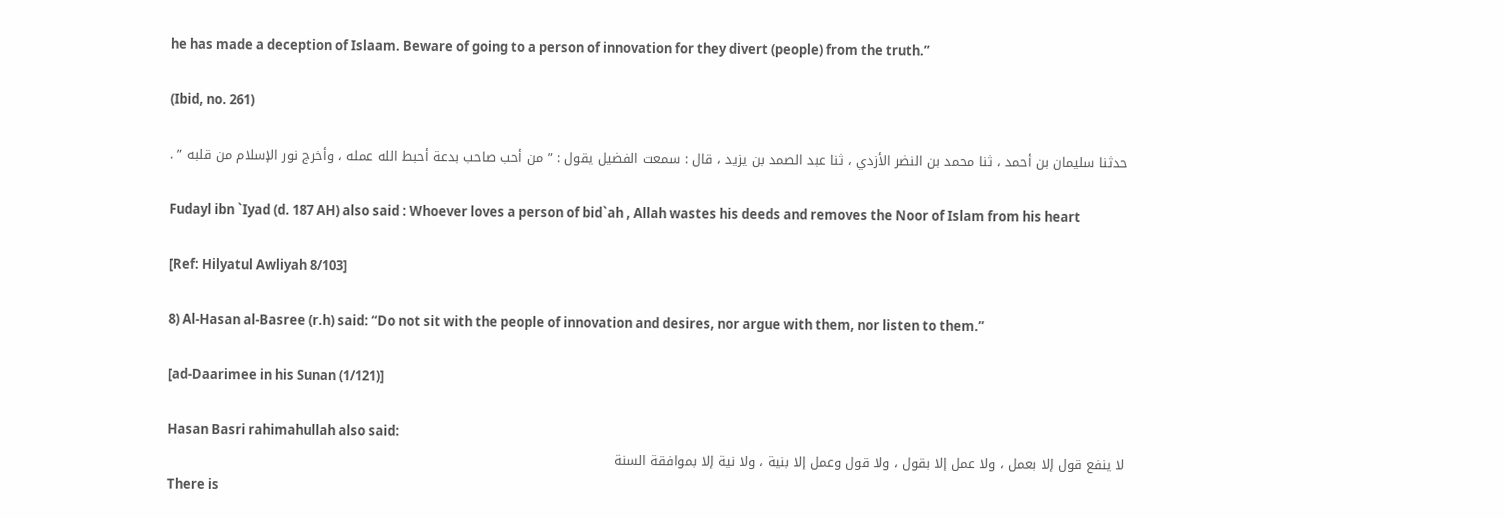he has made a deception of Islaam. Beware of going to a person of innovation for they divert (people) from the truth.”

(Ibid, no. 261)

حدثنا سليمان بن أحمد ، ثنا محمد بن النضر الأزدي ، ثنا عبد الصمد بن يزيد ، قال : سمعت الفضيل يقول : ” من أحب صاحب بدعة أحبط الله عمله ، وأخرج نور الإسلام من قلبه ” .

Fudayl ibn `Iyad (d. 187 AH) also said : Whoever loves a person of bid`ah , Allah wastes his deeds and removes the Noor of Islam from his heart

[Ref: Hilyatul Awliyah 8/103]

8) Al-Hasan al-Basree (r.h) said: “Do not sit with the people of innovation and desires, nor argue with them, nor listen to them.”

[ad-Daarimee in his Sunan (1/121)]

Hasan Basri rahimahullah also said:
لا ينفع قول إلا بعمل ، ولا عمل إلا بقول ، ولا قول وعمل إلا بنية ، ولا نية إلا بموافقة السنة
There is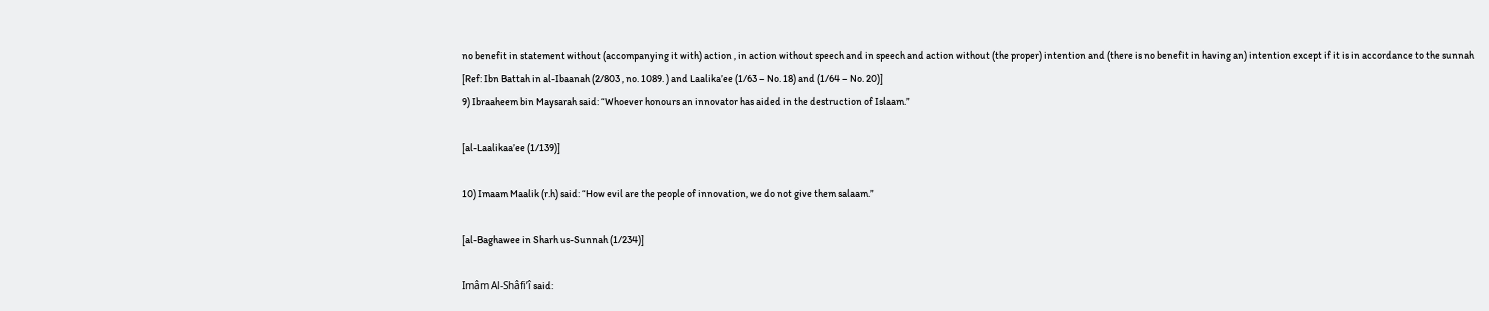no benefit in statement without (accompanying it with) action , in action without speech and in speech and action without (the proper) intention and (there is no benefit in having an) intention except if it is in accordance to the sunnah
[Ref: Ibn Battah in al-Ibaanah (2/803 , no. 1089. ) and Laalika’ee (1/63 – No. 18) and (1/64 – No. 20)]
9) Ibraaheem bin Maysarah said: “Whoever honours an innovator has aided in the destruction of Islaam.”

[al-Laalikaa’ee (1/139)]

10) Imaam Maalik (r.h) said: “How evil are the people of innovation, we do not give them salaam.”

[al-Baghawee in Sharh us-Sunnah (1/234)]

Imâm Al-Shâfi’î said: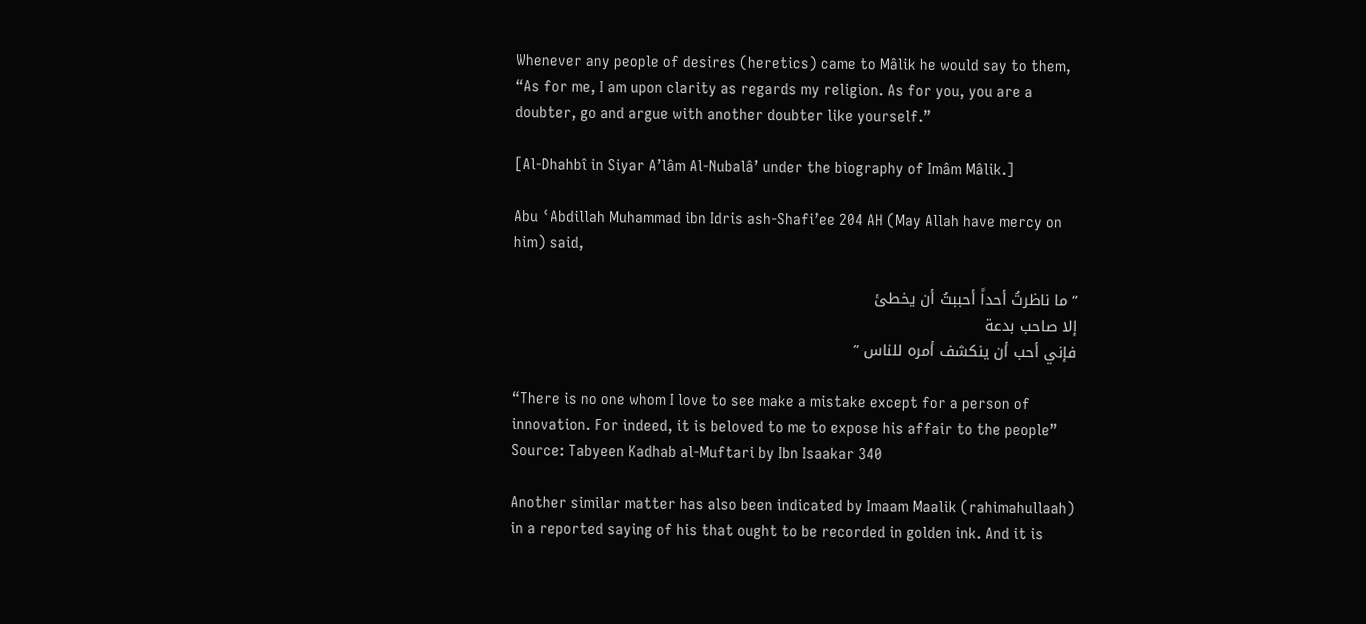Whenever any people of desires (heretics) came to Mâlik he would say to them, “As for me, I am upon clarity as regards my religion. As for you, you are a doubter, go and argue with another doubter like yourself.”

[Al-Dhahbî in Siyar A’lâm Al-Nubalâ’ under the biography of Imâm Mâlik.]

Abu ʿAbdillah Muhammad ibn Idris ash-Shafi’ee 204 AH (May Allah have mercy on him) said,

“ما ناظرتُ أحداً أحببتُ أن يخطئ
إلا صاحب بدعة
فإني أحب أن ينكشف أمره للناس ”

“There is no one whom I love to see make a mistake except for a person of innovation. For indeed, it is beloved to me to expose his affair to the people”
Source: Tabyeen Kadhab al-Muftari by Ibn Isaakar 340

Another similar matter has also been indicated by Imaam Maalik (rahimahullaah) in a reported saying of his that ought to be recorded in golden ink. And it is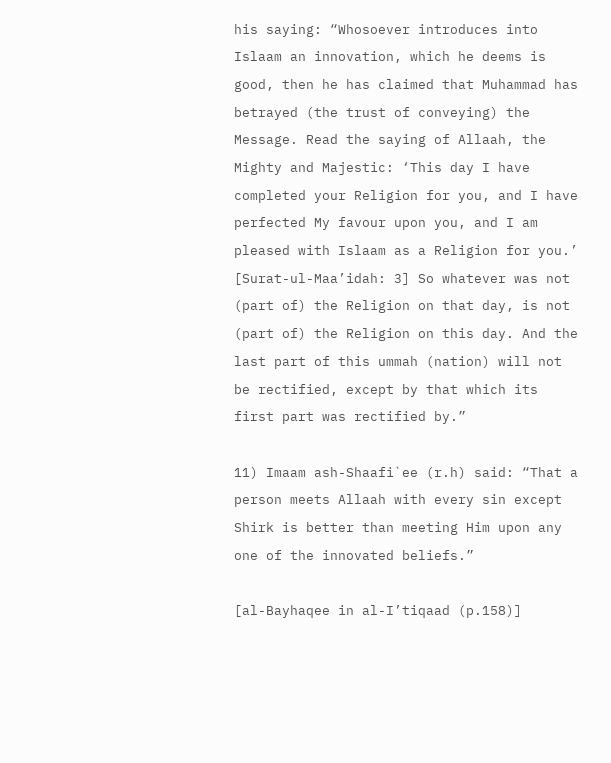his saying: “Whosoever introduces into Islaam an innovation, which he deems is good, then he has claimed that Muhammad has betrayed (the trust of conveying) the Message. Read the saying of Allaah, the Mighty and Majestic: ‘This day I have completed your Religion for you, and I have perfected My favour upon you, and I am pleased with Islaam as a Religion for you.’ [Surat-ul-Maa’idah: 3] So whatever was not (part of) the Religion on that day, is not (part of) the Religion on this day. And the last part of this ummah (nation) will not be rectified, except by that which its first part was rectified by.”

11) Imaam ash-Shaafi`ee (r.h) said: “That a person meets Allaah with every sin except Shirk is better than meeting Him upon any one of the innovated beliefs.”

[al-Bayhaqee in al-I’tiqaad (p.158)]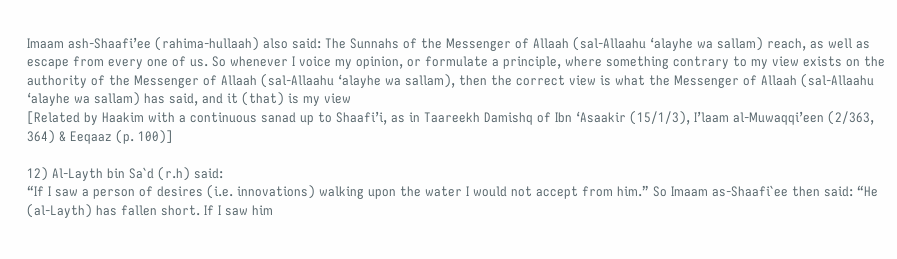Imaam ash-Shaafi’ee (rahima-hullaah) also said: The Sunnahs of the Messenger of Allaah (sal-Allaahu ‘alayhe wa sallam) reach, as well as escape from every one of us. So whenever I voice my opinion, or formulate a principle, where something contrary to my view exists on the authority of the Messenger of Allaah (sal-Allaahu ‘alayhe wa sallam), then the correct view is what the Messenger of Allaah (sal-Allaahu ‘alayhe wa sallam) has said, and it (that) is my view
[Related by Haakim with a continuous sanad up to Shaafi’i, as in Taareekh Damishq of Ibn ‘Asaakir (15/1/3), I’laam al-Muwaqqi’een (2/363, 364) & Eeqaaz (p. 100)]

12) Al-Layth bin Sa`d (r.h) said:
“If I saw a person of desires (i.e. innovations) walking upon the water I would not accept from him.” So Imaam as-Shaafi`ee then said: “He (al-Layth) has fallen short. If I saw him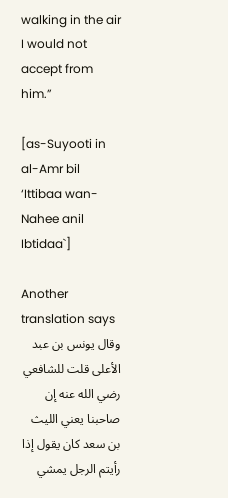walking in the air I would not accept from him.”

[as-Suyooti in al-Amr bil ‘Ittibaa wan-Nahee anil Ibtidaa`]

Another translation says
وقال يونس بن عبد الأعلى قلت للشافعي رضي الله عنه إن صاحبنا يعني الليث بن سعد كان يقول إذا رأيتم الرجل يمشي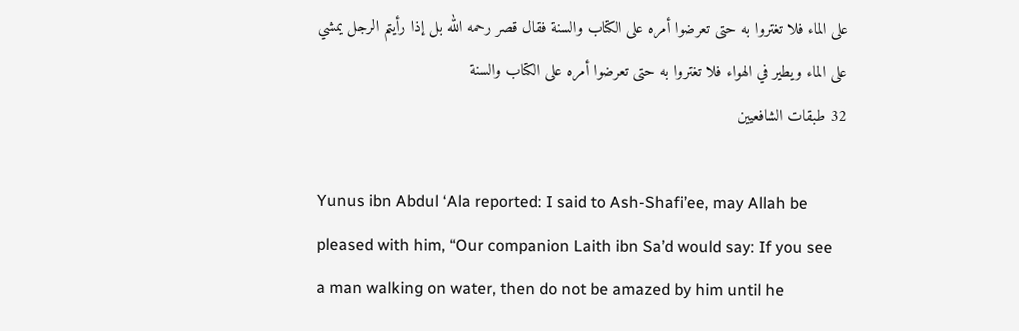على الماء فلا تغتروا به حتى تعرضوا أمره على الكتاب والسنة فقال قصر رحمه الله بل إذا رأيتم الرجل يمشي على الماء ويطير في الهواء فلا تغتروا به حتى تعرضوا أمره على الكتاب والسنة
32 طبقات الشافعيين

Yunus ibn Abdul ‘Ala reported: I said to Ash-Shafi’ee, may Allah be pleased with him, “Our companion Laith ibn Sa’d would say: If you see a man walking on water, then do not be amazed by him until he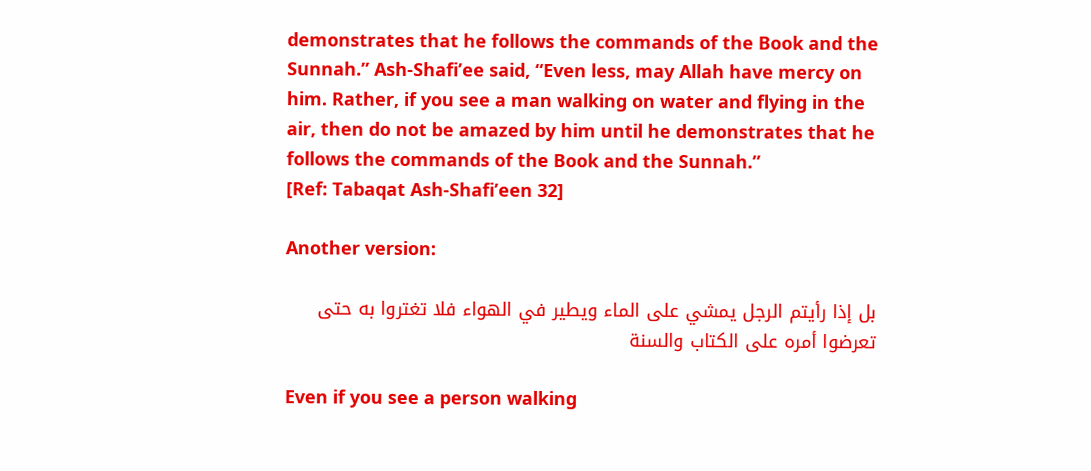demonstrates that he follows the commands of the Book and the Sunnah.” Ash-Shafi’ee said, “Even less, may Allah have mercy on him. Rather, if you see a man walking on water and flying in the air, then do not be amazed by him until he demonstrates that he follows the commands of the Book and the Sunnah.”
[Ref: Tabaqat Ash-Shafi’een 32]

Another version:

بل إذا رأيتم الرجل يمشي على الماء ويطير في الهواء فلا تغتروا به حتى تعرضوا أمره على الكتاب والسنة

Even if you see a person walking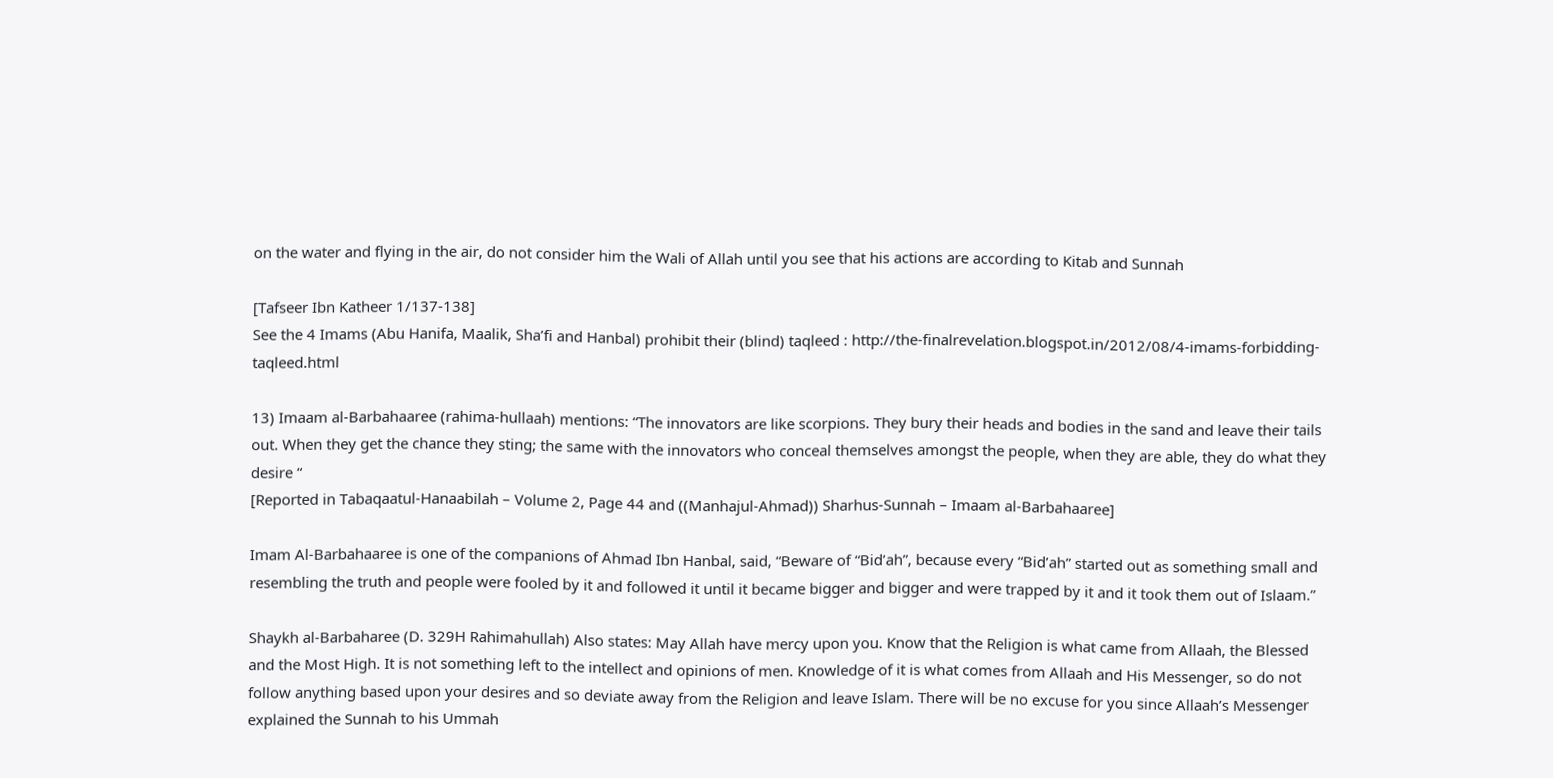on the water and flying in the air, do not consider him the Wali of Allah until you see that his actions are according to Kitab and Sunnah

[Tafseer Ibn Katheer 1/137-138]
See the 4 Imams (Abu Hanifa, Maalik, Sha’fi and Hanbal) prohibit their (blind) taqleed : http://the-finalrevelation.blogspot.in/2012/08/4-imams-forbidding-taqleed.html

13) Imaam al-Barbahaaree (rahima-hullaah) mentions: “The innovators are like scorpions. They bury their heads and bodies in the sand and leave their tails out. When they get the chance they sting; the same with the innovators who conceal themselves amongst the people, when they are able, they do what they desire “
[Reported in Tabaqaatul-Hanaabilah – Volume 2, Page 44 and ((Manhajul-Ahmad)) Sharhus-Sunnah – Imaam al-Barbahaaree]

Imam Al-Barbahaaree is one of the companions of Ahmad Ibn Hanbal, said, “Beware of “Bid’ah”, because every “Bid’ah” started out as something small and resembling the truth and people were fooled by it and followed it until it became bigger and bigger and were trapped by it and it took them out of Islaam.”

Shaykh al-Barbaharee (D. 329H Rahimahullah) Also states: May Allah have mercy upon you. Know that the Religion is what came from Allaah, the Blessed and the Most High. It is not something left to the intellect and opinions of men. Knowledge of it is what comes from Allaah and His Messenger, so do not follow anything based upon your desires and so deviate away from the Religion and leave Islam. There will be no excuse for you since Allaah’s Messenger explained the Sunnah to his Ummah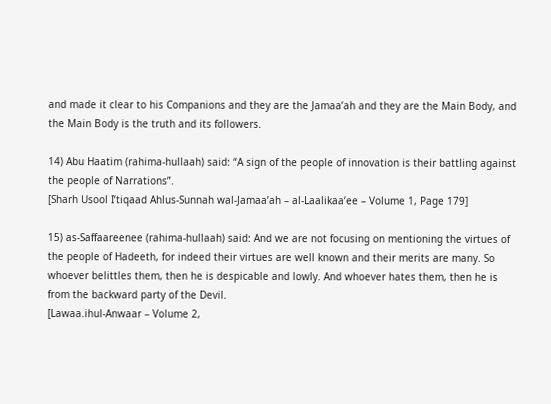and made it clear to his Companions and they are the Jamaa’ah and they are the Main Body, and the Main Body is the truth and its followers.

14) Abu Haatim (rahima-hullaah) said: “A sign of the people of innovation is their battling against the people of Narrations”.
[Sharh Usool I’tiqaad Ahlus-Sunnah wal-Jamaa’ah – al-Laalikaa’ee – Volume 1, Page 179]

15) as-Saffaareenee (rahima-hullaah) said: And we are not focusing on mentioning the virtues of the people of Hadeeth, for indeed their virtues are well known and their merits are many. So whoever belittles them, then he is despicable and lowly. And whoever hates them, then he is from the backward party of the Devil.
[Lawaa.ihul-Anwaar – Volume 2,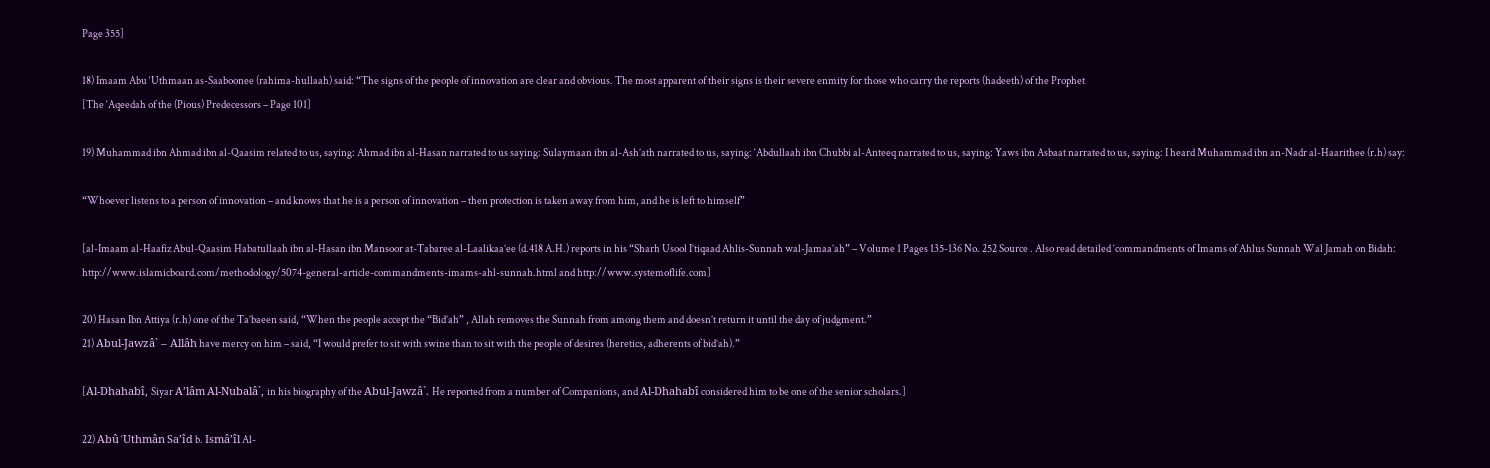Page 355]

18) Imaam Abu ‘Uthmaan as-Saaboonee (rahima-hullaah) said: “The signs of the people of innovation are clear and obvious. The most apparent of their signs is their severe enmity for those who carry the reports (hadeeth) of the Prophet
[The ‘Aqeedah of the (Pious) Predecessors – Page 101]

19) Muhammad ibn Ahmad ibn al-Qaasim related to us, saying: Ahmad ibn al-Hasan narrated to us saying: Sulaymaan ibn al-Ash’ath narrated to us, saying: ‘Abdullaah ibn Chubbi al-Anteeq narrated to us, saying: Yaws ibn Asbaat narrated to us, saying: I heard Muhammad ibn an-Nadr al-Haarithee (r.h) say:

“Whoever listens to a person of innovation – and knows that he is a person of innovation – then protection is taken away from him, and he is left to himself”

[al-Imaam al-Haafiz Abul-Qaasim Habatullaah ibn al-Hasan ibn Mansoor at-Tabaree al-Laalikaa’ee (d.418 A.H.) reports in his “Sharh Usool I’tiqaad Ahlis-Sunnah wal-Jamaa’ah” – Volume 1 Pages 135-136 No. 252 Source . Also read detailed ‘commandments of Imams of Ahlus Sunnah Wal Jamah on Bidah: http://www.islamicboard.com/methodology/5074-general-article-commandments-imams-ahl-sunnah.html and http://www.systemoflife.com]

20) Hasan Ibn Attiya (r.h) one of the Ta’baeen said, “When the people accept the “Bid’ah” , Allah removes the Sunnah from among them and doesn’t return it until the day of judgment.”
21) Abul-Jawzâ` – Allâh have mercy on him – said, “I would prefer to sit with swine than to sit with the people of desires (heretics, adherents of bid’ah).”

[Al-Dhahabî, Siyar A’lâm Al-Nubalâ`, in his biography of the Abul-Jawzâ`. He reported from a number of Companions, and Al-Dhahabî considered him to be one of the senior scholars.]

22) Abû ‘Uthmân Sa’îd b. Ismâ’îl Al-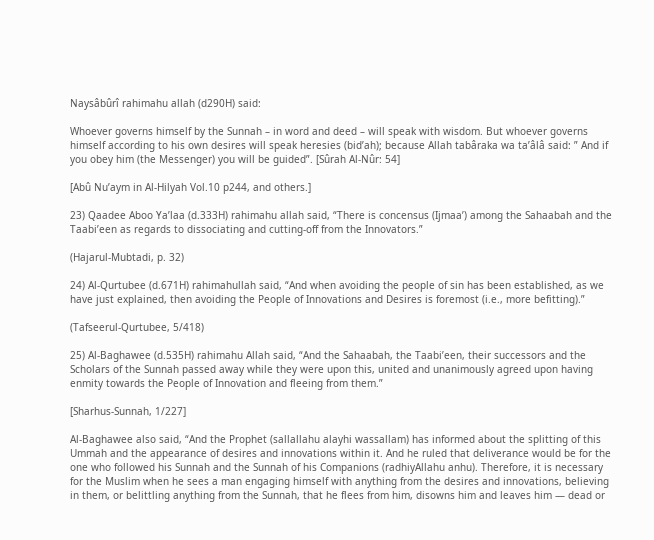Naysâbûrî rahimahu allah (d290H) said:

Whoever governs himself by the Sunnah – in word and deed – will speak with wisdom. But whoever governs himself according to his own desires will speak heresies (bid’ah); because Allah tabâraka wa ta’âlâ said: ” And if you obey him (the Messenger) you will be guided”. [Sûrah Al-Nûr: 54]

[Abû Nu’aym in Al-Hilyah Vol.10 p244, and others.]

23) Qaadee Aboo Ya’laa (d.333H) rahimahu allah said, “There is concensus (Ijmaa’) among the Sahaabah and the Taabi’een as regards to dissociating and cutting-off from the Innovators.”

(Hajarul-Mubtadi, p. 32)

24) Al-Qurtubee (d.671H) rahimahullah said, “And when avoiding the people of sin has been established, as we have just explained, then avoiding the People of Innovations and Desires is foremost (i.e., more befitting).”

(Tafseerul-Qurtubee, 5/418)

25) Al-Baghawee (d.535H) rahimahu Allah said, “And the Sahaabah, the Taabi’een, their successors and the Scholars of the Sunnah passed away while they were upon this, united and unanimously agreed upon having enmity towards the People of Innovation and fleeing from them.”

[Sharhus-Sunnah, 1/227]

Al-Baghawee also said, “And the Prophet (sallallahu alayhi wassallam) has informed about the splitting of this Ummah and the appearance of desires and innovations within it. And he ruled that deliverance would be for the one who followed his Sunnah and the Sunnah of his Companions (radhiyAllahu anhu). Therefore, it is necessary for the Muslim when he sees a man engaging himself with anything from the desires and innovations, believing in them, or belittling anything from the Sunnah, that he flees from him, disowns him and leaves him — dead or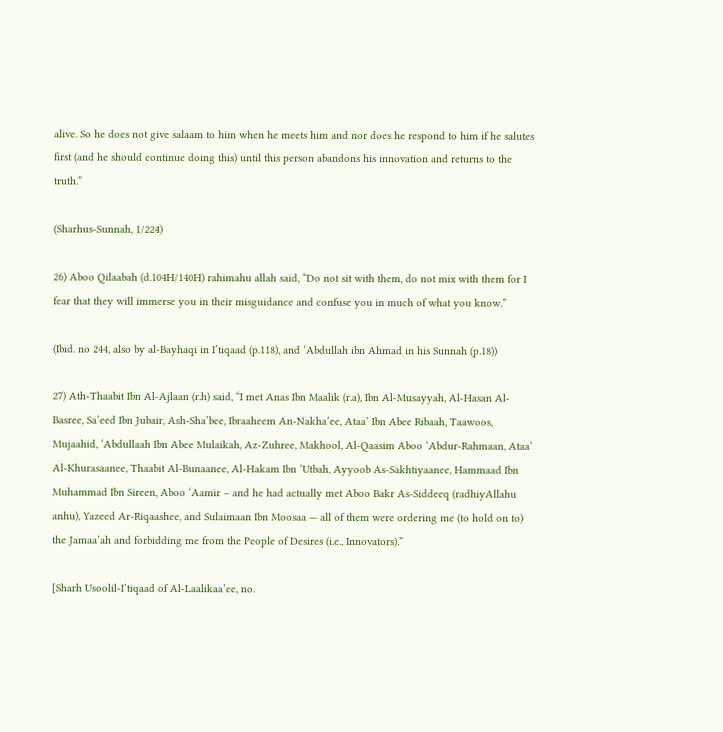alive. So he does not give salaam to him when he meets him and nor does he respond to him if he salutes first (and he should continue doing this) until this person abandons his innovation and returns to the truth.”

(Sharhus-Sunnah, 1/224)

26) Aboo Qilaabah (d.104H/140H) rahimahu allah said, “Do not sit with them, do not mix with them for I fear that they will immerse you in their misguidance and confuse you in much of what you know.”

(Ibid. no 244, also by al-Bayhaqi in I’tiqaad (p.118), and ‘Abdullah ibn Ahmad in his Sunnah (p.18))

27) Ath-Thaabit Ibn Al-Ajlaan (r.h) said, “I met Anas Ibn Maalik (r.a), Ibn Al-Musayyah, Al-Hasan Al-Basree, Sa’eed Ibn Jubair, Ash-Sha’bee, Ibraaheem An-Nakha’ee, Ataa’ Ibn Abee Ribaah, Taawoos, Mujaahid, ‘Abdullaah Ibn Abee Mulaikah, Az-Zuhree, Makhool, Al-Qaasim Aboo ‘Abdur-Rahmaan, Ataa’ Al-Khurasaanee, Thaabit Al-Bunaanee, Al-Hakam Ibn ‘Utbah, Ayyoob As-Sakhtiyaanee, Hammaad Ibn Muhammad Ibn Sireen, Aboo ‘Aamir – and he had actually met Aboo Bakr As-Siddeeq (radhiyAllahu anhu), Yazeed Ar-Riqaashee, and Sulaimaan Ibn Moosaa — all of them were ordering me (to hold on to) the Jamaa’ah and forbidding me from the People of Desires (i.e., Innovators).”

[Sharh Usoolil-I’tiqaad of Al-Laalikaa’ee, no.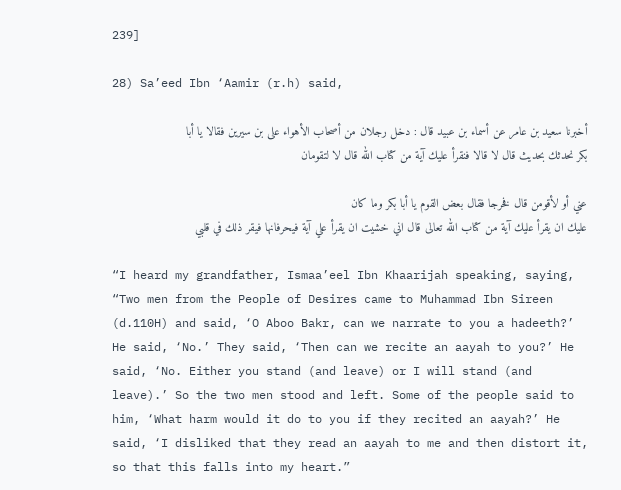239]

28) Sa’eed Ibn ‘Aamir (r.h) said,

أخبرنا سعيد بن عامر عن أسماء بن عبيد قال : دخل رجلان من أصحاب الأهواء على بن سيرين فقالا يا أبا بكر نحدثك بحديث قال لا قالا فنقرأ عليك آية من كتاب الله قال لا لتقومان

عني أو لأقومن قال فخرجا فقال بعض القوم يا أبا بكر وما كان
عليك ان يقرأ عليك آية من كتاب الله تعالى قال اني خشيت ان يقرأ علي آية فيحرفانها فيقر ذلك في قلبي

“I heard my grandfather, Ismaa’eel Ibn Khaarijah speaking, saying, “Two men from the People of Desires came to Muhammad Ibn Sireen (d.110H) and said, ‘O Aboo Bakr, can we narrate to you a hadeeth?’ He said, ‘No.’ They said, ‘Then can we recite an aayah to you?’ He said, ‘No. Either you stand (and leave) or I will stand (and leave).’ So the two men stood and left. Some of the people said to him, ‘What harm would it do to you if they recited an aayah?’ He said, ‘I disliked that they read an aayah to me and then distort it, so that this falls into my heart.”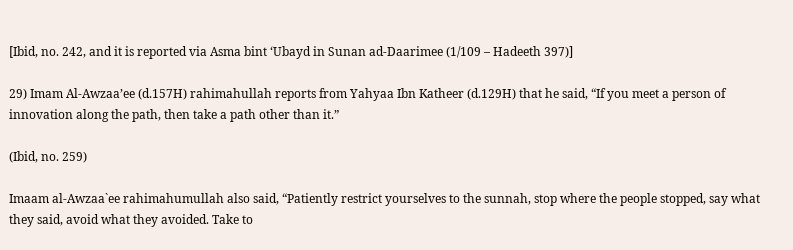[Ibid, no. 242, and it is reported via Asma bint ‘Ubayd in Sunan ad-Daarimee (1/109 – Hadeeth 397)]

29) Imam Al-Awzaa’ee (d.157H) rahimahullah reports from Yahyaa Ibn Katheer (d.129H) that he said, “If you meet a person of innovation along the path, then take a path other than it.”

(Ibid, no. 259)

Imaam al-Awzaa`ee rahimahumullah also said, “Patiently restrict yourselves to the sunnah, stop where the people stopped, say what they said, avoid what they avoided. Take to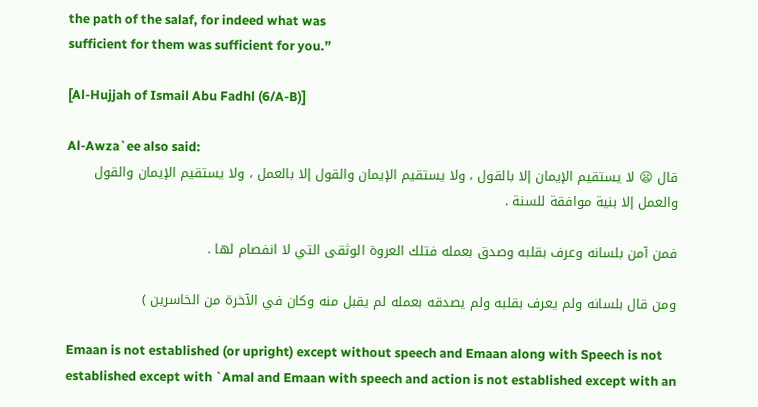the path of the salaf, for indeed what was
sufficient for them was sufficient for you.”

[Al-Hujjah of Ismail Abu Fadhl (6/A-B)]

Al-Awza`ee also said:
قال 😦 لا يستقيم الإيمان إلا بالقول ، ولا يستقيم الإيمان والقول إلا بالعمل ، ولا يستقيم الإيمان والقول والعمل إلا بنية موافقة للسنة .

فمن آمن بلسانه وعرف بقلبه وصدق بعمله فتلك العروة الوثقى التي لا انفصام لها .

ومن قال بلسانه ولم يعرف بقلبه ولم يصدقه بعمله لم يقبل منه وكان في الآخرة من الخاسرين )

Emaan is not established (or upright) except without speech and Emaan along with Speech is not established except with `Amal and Emaan with speech and action is not established except with an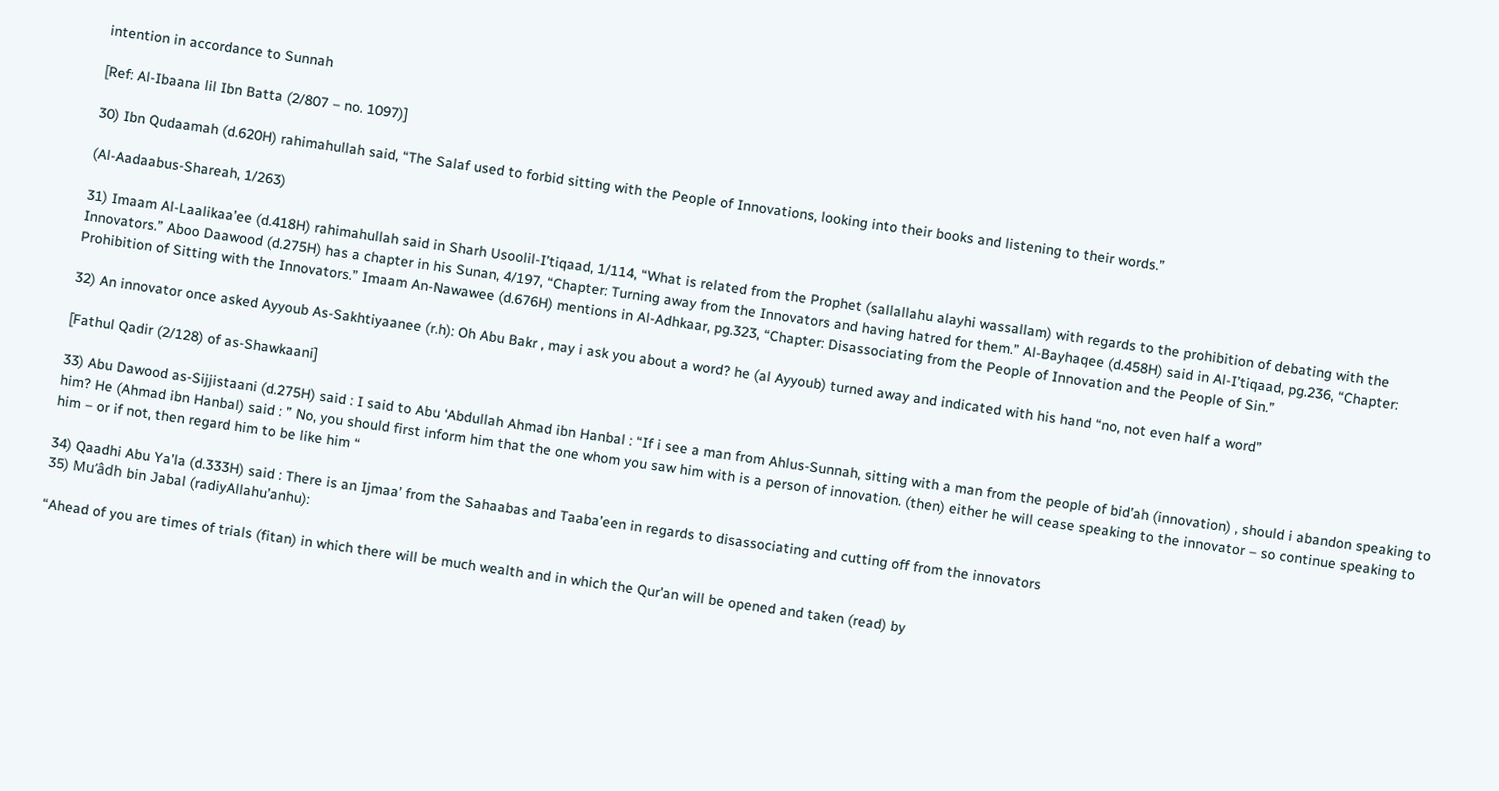intention in accordance to Sunnah

[Ref: Al-Ibaana lil Ibn Batta (2/807 – no. 1097)]

30) Ibn Qudaamah (d.620H) rahimahullah said, “The Salaf used to forbid sitting with the People of Innovations, looking into their books and listening to their words.”

(Al-Aadaabus-Shareah, 1/263)

31) Imaam Al-Laalikaa’ee (d.418H) rahimahullah said in Sharh Usoolil-I’tiqaad, 1/114, “What is related from the Prophet (sallallahu alayhi wassallam) with regards to the prohibition of debating with the Innovators.” Aboo Daawood (d.275H) has a chapter in his Sunan, 4/197, “Chapter: Turning away from the Innovators and having hatred for them.” Al-Bayhaqee (d.458H) said in Al-I’tiqaad, pg.236, “Chapter: Prohibition of Sitting with the Innovators.” Imaam An-Nawawee (d.676H) mentions in Al-Adhkaar, pg.323, “Chapter: Disassociating from the People of Innovation and the People of Sin.”

32) An innovator once asked Ayyoub As-Sakhtiyaanee (r.h): Oh Abu Bakr , may i ask you about a word? he (al Ayyoub) turned away and indicated with his hand “no, not even half a word”

[Fathul Qadir (2/128) of as-Shawkaani]

33) Abu Dawood as-Sijjistaani (d.275H) said : I said to Abu ‘Abdullah Ahmad ibn Hanbal : “If i see a man from Ahlus-Sunnah, sitting with a man from the people of bid’ah (innovation) , should i abandon speaking to him? He (Ahmad ibn Hanbal) said : ” No, you should first inform him that the one whom you saw him with is a person of innovation. (then) either he will cease speaking to the innovator – so continue speaking to him – or if not, then regard him to be like him “

34) Qaadhi Abu Ya’la (d.333H) said : There is an Ijmaa’ from the Sahaabas and Taaba’een in regards to disassociating and cutting off from the innovators
35) Mu’âdh bin Jabal (radiyAllahu’anhu):

“Ahead of you are times of trials (fitan) in which there will be much wealth and in which the Qur’an will be opened and taken (read) by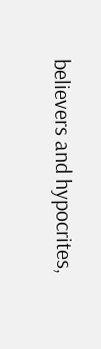believers and hypocrites,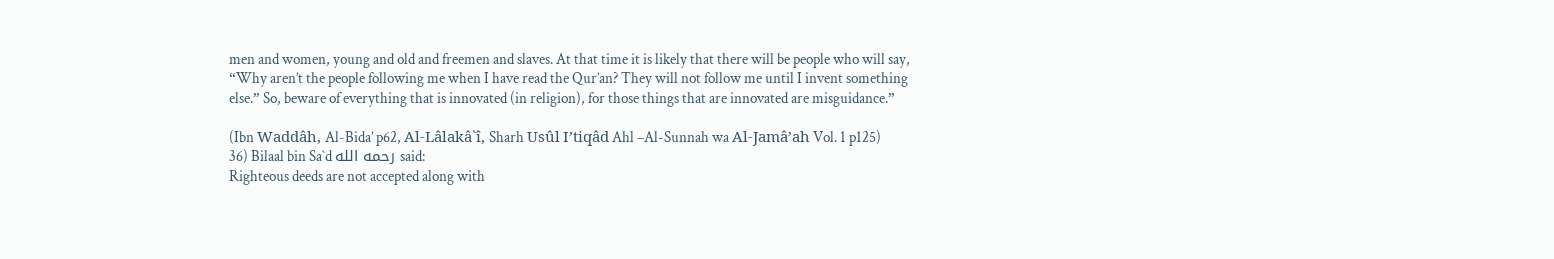men and women, young and old and freemen and slaves. At that time it is likely that there will be people who will say, “Why aren’t the people following me when I have read the Qur’an? They will not follow me until I invent something else.” So, beware of everything that is innovated (in religion), for those things that are innovated are misguidance.”

(Ibn Waddâh, Al-Bida’ p62, Al-Lâlakâ`î, Sharh Usûl I’tiqâd Ahl –Al-Sunnah wa Al-Jamâ’ah Vol. 1 p125)
36) Bilaal bin Sa`d رحمه الله said:
Righteous deeds are not accepted along with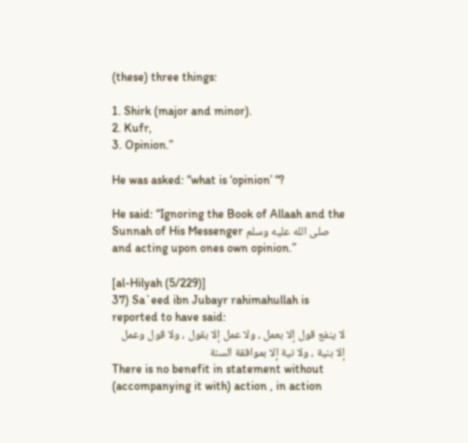(these) three things:

1. Shirk (major and minor).
2. Kufr,
3. Opinion.”

He was asked: “what is ‘opinion’ “?

He said: “Ignoring the Book of Allaah and the Sunnah of His Messenger صلى الله عليه وسلم and acting upon ones own opinion.”

[al-Hilyah (5/229)]
37) Sa`eed ibn Jubayr rahimahullah is reported to have said:
لا ينفع قول إلا بعمل ، ولا عمل إلا بقول ، ولا قول وعمل إلا بنية ، ولا نية إلا بموافقة السنة
There is no benefit in statement without (accompanying it with) action , in action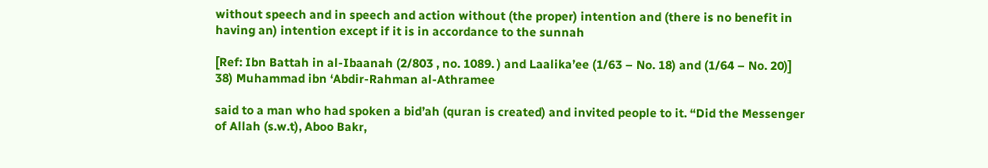without speech and in speech and action without (the proper) intention and (there is no benefit in having an) intention except if it is in accordance to the sunnah

[Ref: Ibn Battah in al-Ibaanah (2/803 , no. 1089. ) and Laalika’ee (1/63 – No. 18) and (1/64 – No. 20)]
38) Muhammad ibn ‘Abdir-Rahman al-Athramee

said to a man who had spoken a bid’ah (quran is created) and invited people to it. “Did the Messenger of Allah (s.w.t), Aboo Bakr,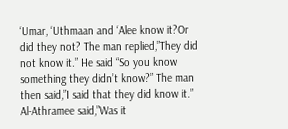‘Umar, ‘Uthmaan and ‘Alee know it?Or did they not? The man replied,”They did not know it.” He said “So you know something they didn’t know?” The man then said,”I said that they did know it.” Al-Athramee said,”Was it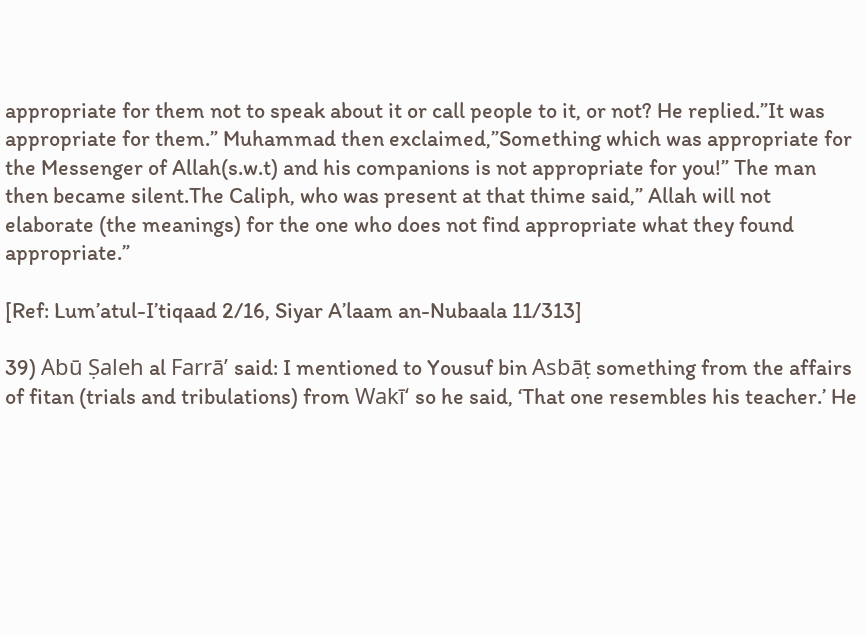appropriate for them not to speak about it or call people to it, or not? He replied.”It was appropriate for them.” Muhammad then exclaimed,”Something which was appropriate for the Messenger of Allah(s.w.t) and his companions is not appropriate for you!” The man then became silent.The Caliph, who was present at that thime said,” Allah will not elaborate (the meanings) for the one who does not find appropriate what they found appropriate.”

[Ref: Lum’atul-I’tiqaad 2/16, Siyar A’laam an-Nubaala 11/313]

39) Abū Ṣaleh al Farrā’ said: I mentioned to Yousuf bin Asbāṭ something from the affairs of fitan (trials and tribulations) from Wakī‘ so he said, ‘That one resembles his teacher.’ He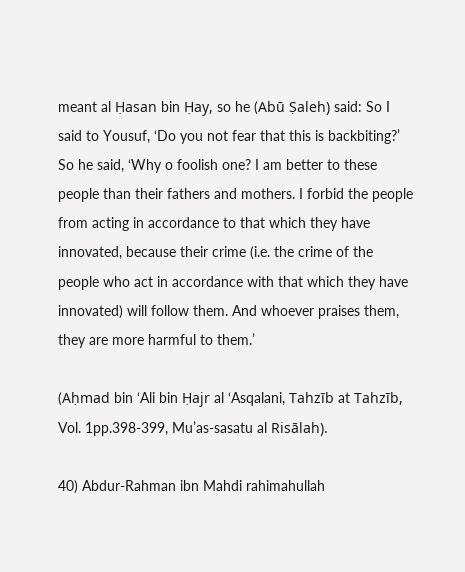meant al Ḥasan bin Ḥay, so he (Abū Ṣaleh) said: So I said to Yousuf, ‘Do you not fear that this is backbiting?’ So he said, ‘Why o foolish one? I am better to these people than their fathers and mothers. I forbid the people from acting in accordance to that which they have innovated, because their crime (i.e. the crime of the people who act in accordance with that which they have innovated) will follow them. And whoever praises them, they are more harmful to them.’

(Aḥmad bin ‘Ali bin Ḥajr al ‘Asqalani, Tahzīb at Tahzīb, Vol. 1pp.398-399, Mu’as-sasatu al Risālah).

40) Abdur-Rahman ibn Mahdi rahimahullah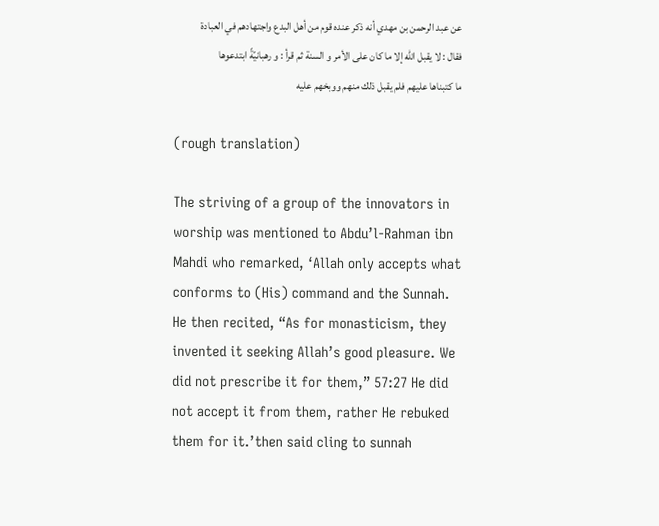عن عبد الرحمن بن مهدي أنه ذكر عنده قوم من أهل البدع واجتهادهم في العبادة فقال : لا يقبل الله إلا ما كان على الأمر و السنة ثم قرأ : و رهبانيّةً ابتدعوها ما كتبناها عليهم فلم يقبل ذلك منهم ووبخهم عليه

(rough translation)

The striving of a group of the innovators in worship was mentioned to Abdu’l-Rahman ibn Mahdi who remarked, ‘Allah only accepts what conforms to (His) command and the Sunnah. He then recited, “As for monasticism, they invented it seeking Allah’s good pleasure. We did not prescribe it for them,” 57:27 He did not accept it from them, rather He rebuked them for it.’then said cling to sunnah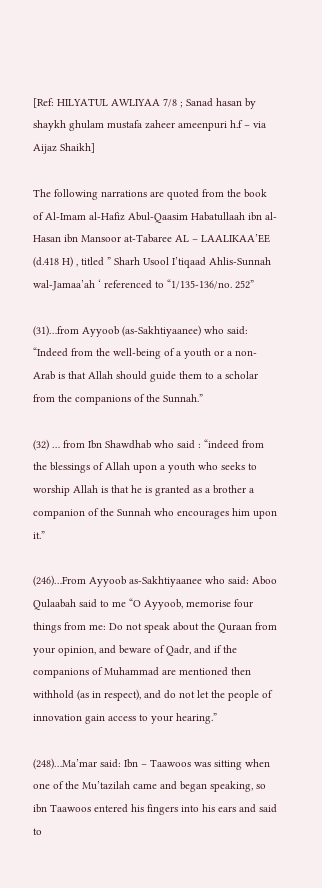[Ref: HILYATUL AWLIYAA 7/8 ; Sanad hasan by shaykh ghulam mustafa zaheer ameenpuri h.f – via Aijaz Shaikh]

The following narrations are quoted from the book of Al-Imam al-Hafiz Abul-Qaasim Habatullaah ibn al-Hasan ibn Mansoor at-Tabaree AL – LAALIKAA’EE (d.418 H) , titled ” Sharh Usool I’tiqaad Ahlis-Sunnah wal-Jamaa’ah ‘ referenced to “1/135-136/no. 252”

(31)…from Ayyoob (as-Sakhtiyaanee) who said: “Indeed from the well-being of a youth or a non-Arab is that Allah should guide them to a scholar from the companions of the Sunnah.”

(32) … from Ibn Shawdhab who said : “indeed from the blessings of Allah upon a youth who seeks to worship Allah is that he is granted as a brother a companion of the Sunnah who encourages him upon it.”

(246)…From Ayyoob as-Sakhtiyaanee who said: Aboo Qulaabah said to me “O Ayyoob, memorise four things from me: Do not speak about the Quraan from your opinion, and beware of Qadr, and if the companions of Muhammad are mentioned then withhold (as in respect), and do not let the people of innovation gain access to your hearing.”

(248)…Ma’mar said: Ibn – Taawoos was sitting when one of the Mu’tazilah came and began speaking, so ibn Taawoos entered his fingers into his ears and said to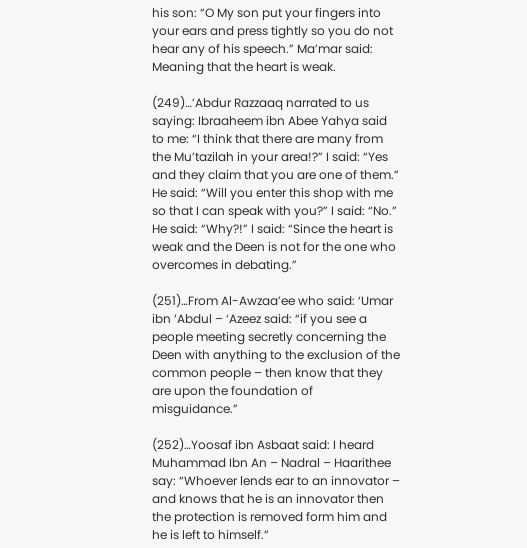his son: “O My son put your fingers into your ears and press tightly so you do not hear any of his speech.” Ma’mar said: Meaning that the heart is weak.

(249)…’Abdur Razzaaq narrated to us saying: Ibraaheem ibn Abee Yahya said to me: “I think that there are many from the Mu’tazilah in your area!?” I said: “Yes and they claim that you are one of them.” He said: “Will you enter this shop with me so that I can speak with you?” I said: “No.” He said: “Why?!” I said: “Since the heart is weak and the Deen is not for the one who overcomes in debating.”

(251)…From Al-Awzaa’ee who said: ‘Umar ibn ‘Abdul – ‘Azeez said: “if you see a people meeting secretly concerning the Deen with anything to the exclusion of the common people – then know that they are upon the foundation of misguidance.”

(252)…Yoosaf ibn Asbaat said: I heard Muhammad Ibn An – Nadral – Haarithee say: “Whoever lends ear to an innovator – and knows that he is an innovator then the protection is removed form him and he is left to himself.”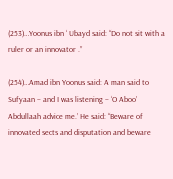(253)…Yoonus ibn ‘ Ubayd said: “Do not sit with a ruler or an innovator .”

(254)…Amad ibn Yoonus said: A man said to Sufyaan – and I was listening – ‘O Aboo’ Abdullaah advice me.’ He said: “Beware of innovated sects and disputation and beware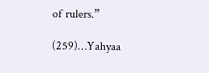of rulers.”

(259)…Yahyaa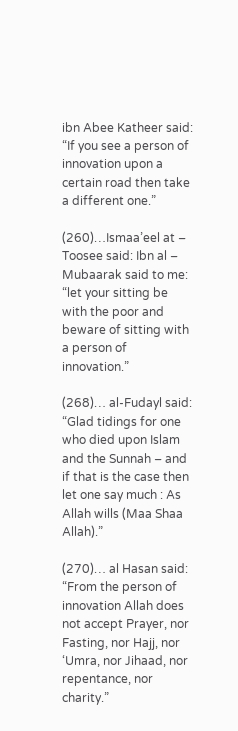ibn Abee Katheer said: “If you see a person of innovation upon a certain road then take a different one.”

(260)…Ismaa’eel at – Toosee said: Ibn al – Mubaarak said to me: “let your sitting be with the poor and beware of sitting with a person of innovation.”

(268)… al-Fudayl said: “Glad tidings for one who died upon Islam and the Sunnah – and if that is the case then let one say much : As Allah wills (Maa Shaa Allah).”

(270)… al Hasan said: “From the person of innovation Allah does not accept Prayer, nor Fasting, nor Hajj, nor ‘Umra, nor Jihaad, nor repentance, nor charity.”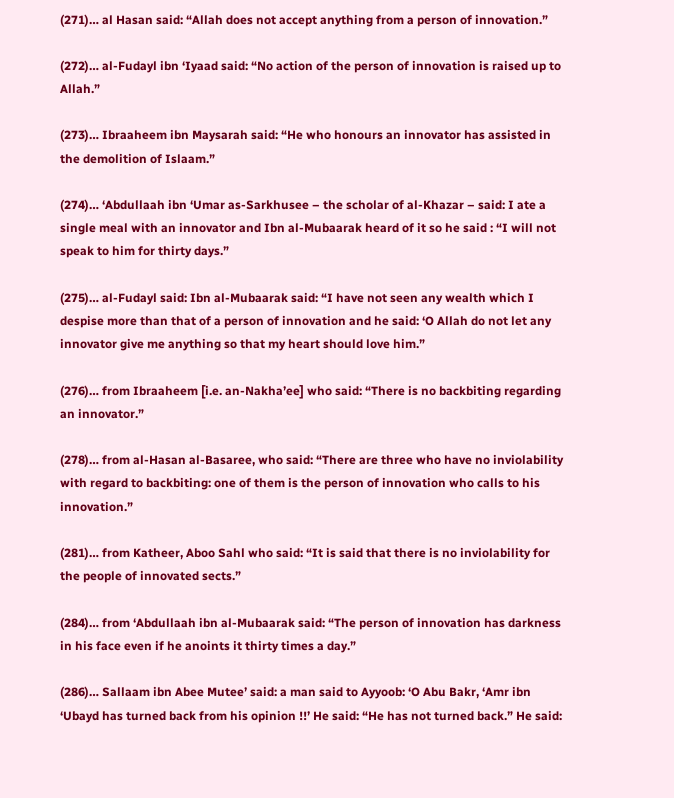(271)… al Hasan said: “Allah does not accept anything from a person of innovation.”

(272)… al-Fudayl ibn ‘Iyaad said: “No action of the person of innovation is raised up to Allah.”

(273)… Ibraaheem ibn Maysarah said: “He who honours an innovator has assisted in the demolition of Islaam.”

(274)… ‘Abdullaah ibn ‘Umar as-Sarkhusee – the scholar of al-Khazar – said: I ate a single meal with an innovator and Ibn al-Mubaarak heard of it so he said : “I will not speak to him for thirty days.”

(275)… al-Fudayl said: Ibn al-Mubaarak said: “I have not seen any wealth which I despise more than that of a person of innovation and he said: ‘O Allah do not let any innovator give me anything so that my heart should love him.”

(276)… from Ibraaheem [i.e. an-Nakha’ee] who said: “There is no backbiting regarding an innovator.”

(278)… from al-Hasan al-Basaree, who said: “There are three who have no inviolability with regard to backbiting: one of them is the person of innovation who calls to his innovation.”

(281)… from Katheer, Aboo Sahl who said: “It is said that there is no inviolability for the people of innovated sects.”

(284)… from ‘Abdullaah ibn al-Mubaarak said: “The person of innovation has darkness in his face even if he anoints it thirty times a day.”

(286)… Sallaam ibn Abee Mutee’ said: a man said to Ayyoob: ‘O Abu Bakr, ‘Amr ibn ‘Ubayd has turned back from his opinion !!’ He said: “He has not turned back.” He said: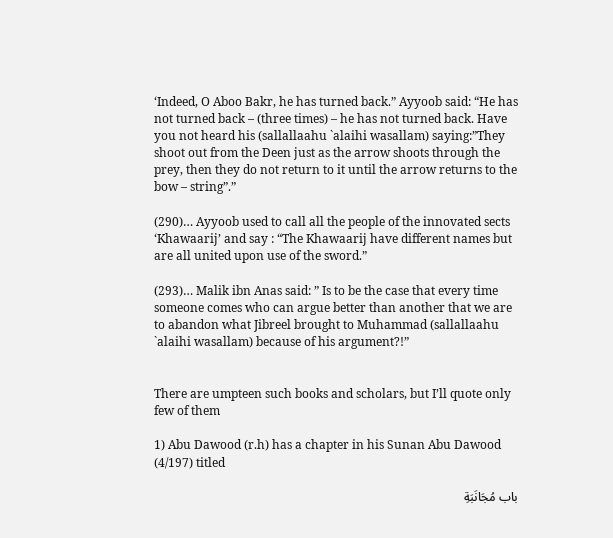‘Indeed, O Aboo Bakr, he has turned back.” Ayyoob said: “He has not turned back – (three times) – he has not turned back. Have you not heard his (sallallaahu `alaihi wasallam) saying:”They shoot out from the Deen just as the arrow shoots through the prey, then they do not return to it until the arrow returns to the bow – string”.”

(290)… Ayyoob used to call all the people of the innovated sects ‘Khawaarij’ and say : “The Khawaarij have different names but are all united upon use of the sword.”

(293)… Malik ibn Anas said: ” Is to be the case that every time someone comes who can argue better than another that we are to abandon what Jibreel brought to Muhammad (sallallaahu `alaihi wasallam) because of his argument?!”


There are umpteen such books and scholars, but I’ll quote only few of them

1) Abu Dawood (r.h) has a chapter in his Sunan Abu Dawood (4/197) titled

باب مُجَانَبَةِ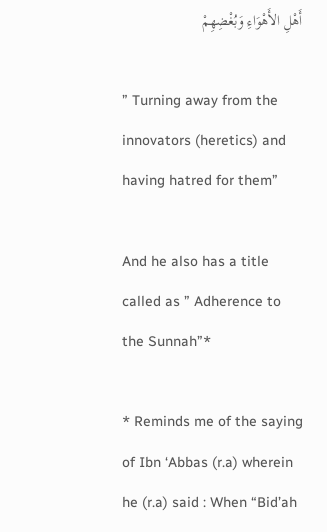أَهْلِ الأَهْوَاءِ وَبُغْضِهِمْ

” Turning away from the innovators (heretics) and having hatred for them”

And he also has a title called as ” Adherence to the Sunnah”*

* Reminds me of the saying of Ibn ‘Abbas (r.a) wherein he (r.a) said : When “Bid’ah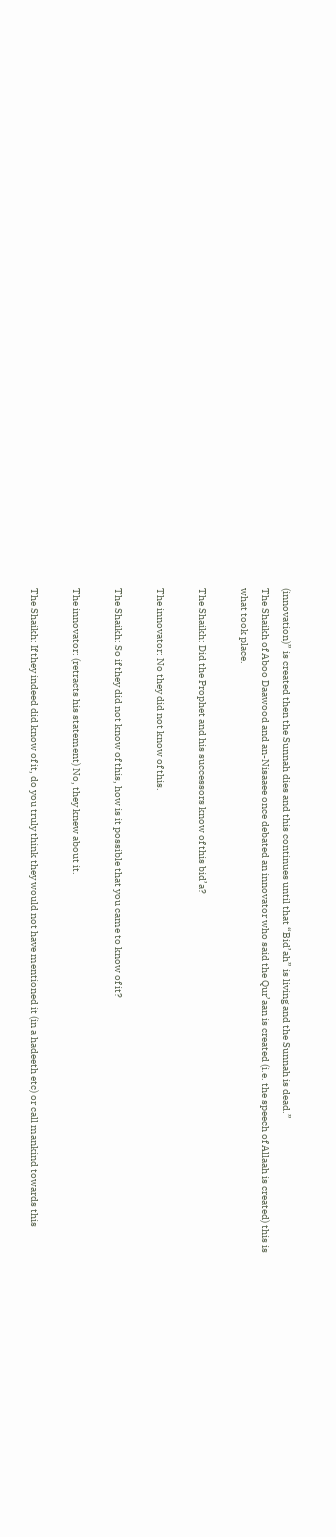(innovation)” is created then the Sunnah dies and this continues until that “Bid’ah” is living and the Sunnah is dead.”
The Shaikh of Aboo Daawood and an-Nisaaee once debated an innovator who said the Qur’aan is created (i.e. the speech of Allaah is created) this is what took place.

The Shaikh: Did the Prophet and his successors know of this bid’a?

The innovator: No they did not know of this.

The Shaikh: So if they did not know of this, how is it possible that you came to know of it?

The innovator: (retracts his statement) No, they knew about it.

The Shaikh: If they indeed did know of it, do you truly think they would not have mentioned it (in a hadeeth etc) or call mankind towards this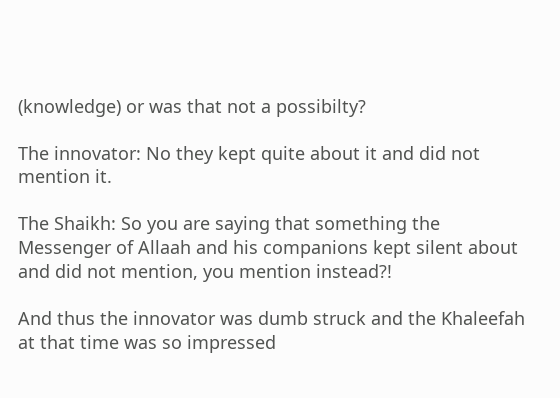(knowledge) or was that not a possibilty?

The innovator: No they kept quite about it and did not mention it.

The Shaikh: So you are saying that something the Messenger of Allaah and his companions kept silent about and did not mention, you mention instead?!

And thus the innovator was dumb struck and the Khaleefah at that time was so impressed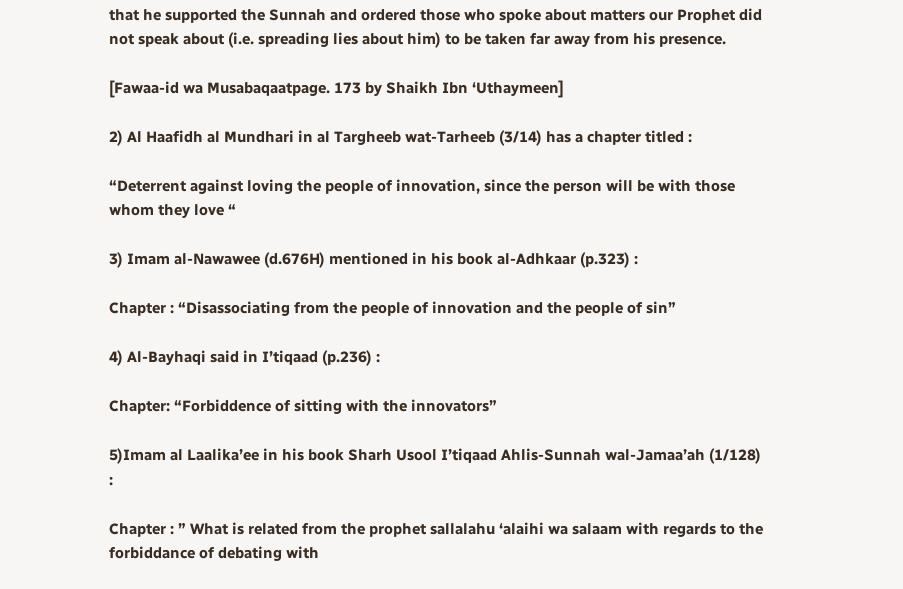that he supported the Sunnah and ordered those who spoke about matters our Prophet did not speak about (i.e. spreading lies about him) to be taken far away from his presence.

[Fawaa-id wa Musabaqaatpage. 173 by Shaikh Ibn ‘Uthaymeen]

2) Al Haafidh al Mundhari in al Targheeb wat-Tarheeb (3/14) has a chapter titled :

“Deterrent against loving the people of innovation, since the person will be with those whom they love “

3) Imam al-Nawawee (d.676H) mentioned in his book al-Adhkaar (p.323) :

Chapter : “Disassociating from the people of innovation and the people of sin”

4) Al-Bayhaqi said in I’tiqaad (p.236) :

Chapter: “Forbiddence of sitting with the innovators”

5)Imam al Laalika’ee in his book Sharh Usool I’tiqaad Ahlis-Sunnah wal-Jamaa’ah (1/128) :

Chapter : ” What is related from the prophet sallalahu ‘alaihi wa salaam with regards to the forbiddance of debating with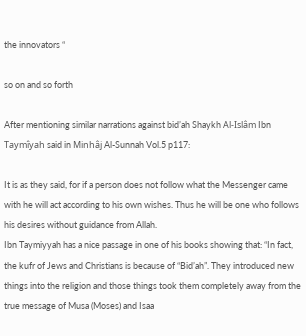the innovators “

so on and so forth

After mentioning similar narrations against bid’ah Shaykh Al-Islâm Ibn Taymîyah said in Minhâj Al-Sunnah Vol.5 p117:

It is as they said, for if a person does not follow what the Messenger came with he will act according to his own wishes. Thus he will be one who follows his desires without guidance from Allah.
Ibn Taymiyyah has a nice passage in one of his books showing that: “In fact, the kufr of Jews and Christians is because of “Bid’ah”. They introduced new things into the religion and those things took them completely away from the true message of Musa (Moses) and Isaa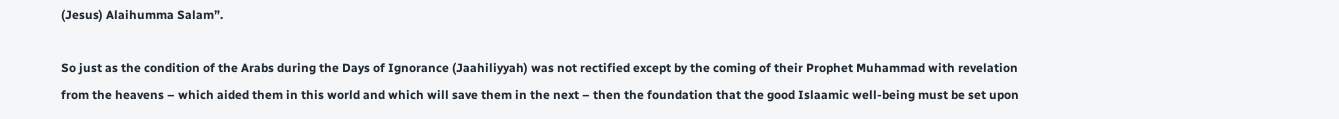(Jesus) Alaihumma Salam”.

So just as the condition of the Arabs during the Days of Ignorance (Jaahiliyyah) was not rectified except by the coming of their Prophet Muhammad with revelation from the heavens – which aided them in this world and which will save them in the next – then the foundation that the good Islaamic well-being must be set upon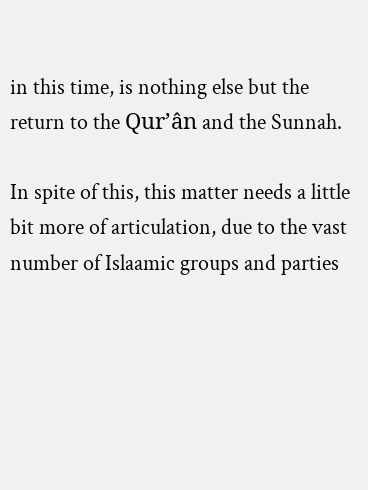in this time, is nothing else but the return to the Qur’ân and the Sunnah.

In spite of this, this matter needs a little bit more of articulation, due to the vast number of Islaamic groups and parties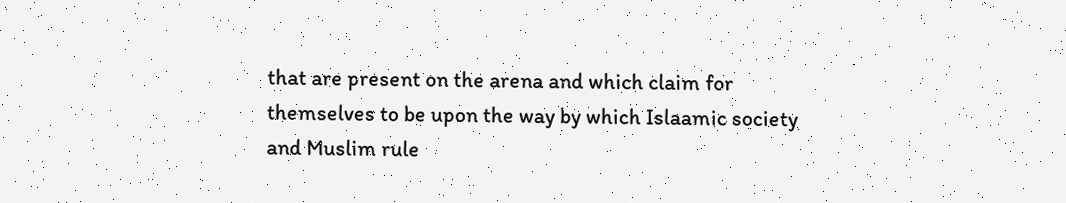that are present on the arena and which claim for themselves to be upon the way by which Islaamic society and Muslim rule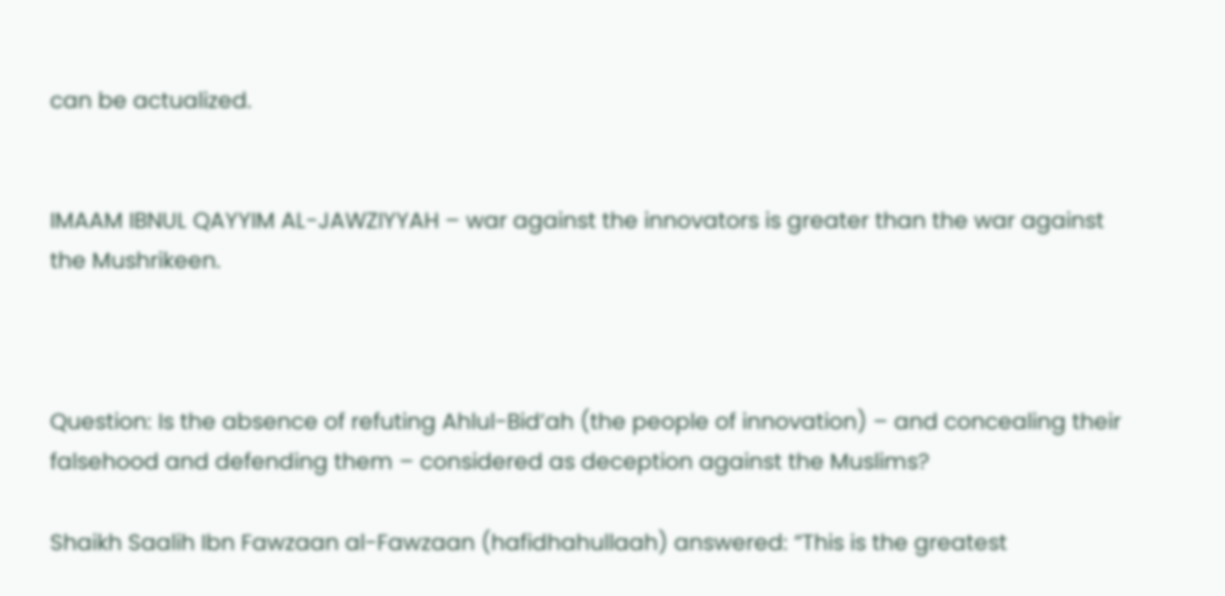can be actualized.


IMAAM IBNUL QAYYIM AL-JAWZIYYAH – war against the innovators is greater than the war against the Mushrikeen.



Question: Is the absence of refuting Ahlul-Bid’ah (the people of innovation) – and concealing their falsehood and defending them – considered as deception against the Muslims?

Shaikh Saalih Ibn Fawzaan al-Fawzaan (hafidhahullaah) answered: “This is the greatest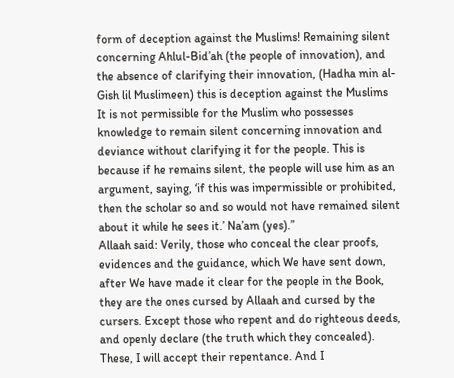form of deception against the Muslims! Remaining silent concerning Ahlul-Bid’ah (the people of innovation), and the absence of clarifying their innovation, (Hadha min al-Gish lil Muslimeen) this is deception against the Muslims
It is not permissible for the Muslim who possesses knowledge to remain silent concerning innovation and deviance without clarifying it for the people. This is because if he remains silent, the people will use him as an argument, saying, ‘if this was impermissible or prohibited, then the scholar so and so would not have remained silent about it while he sees it.’ Na’am (yes).”
Allaah said: Verily, those who conceal the clear proofs, evidences and the guidance, which We have sent down, after We have made it clear for the people in the Book, they are the ones cursed by Allaah and cursed by the cursers. Except those who repent and do righteous deeds, and openly declare (the truth which they concealed). These, I will accept their repentance. And I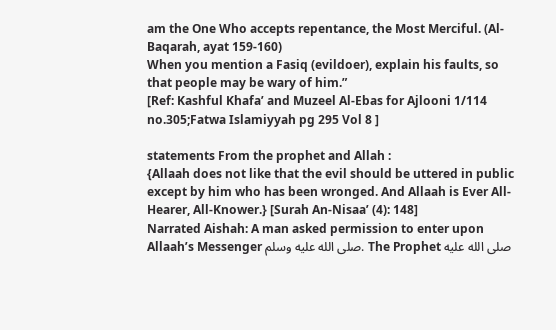am the One Who accepts repentance, the Most Merciful. (Al-Baqarah, ayat 159-160)
When you mention a Fasiq (evildoer), explain his faults, so that people may be wary of him.”
[Ref: Kashful Khafa’ and Muzeel Al-Ebas for Ajlooni 1/114 no.305;Fatwa Islamiyyah pg 295 Vol 8 ]

statements From the prophet and Allah :
{Allaah does not like that the evil should be uttered in public except by him who has been wronged. And Allaah is Ever All-Hearer, All-Knower.} [Surah An-Nisaa’ (4): 148]
Narrated Aishah: A man asked permission to enter upon Allaah’s Messenger صلى الله عليه وسلم. The Prophet صلى الله عليه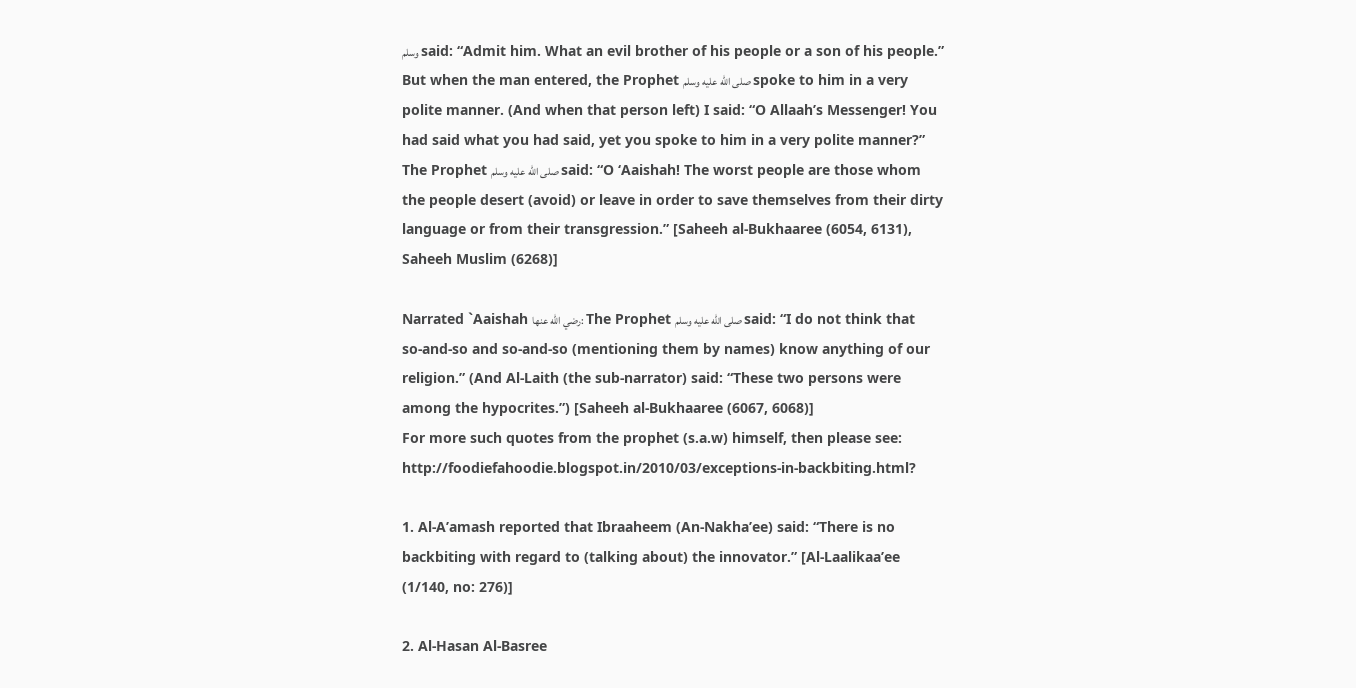وسلم said: “Admit him. What an evil brother of his people or a son of his people.” But when the man entered, the Prophet صلى الله عليه وسلم spoke to him in a very polite manner. (And when that person left) I said: “O Allaah’s Messenger! You had said what you had said, yet you spoke to him in a very polite manner?” The Prophet صلى الله عليه وسلم said: “O ‘Aaishah! The worst people are those whom the people desert (avoid) or leave in order to save themselves from their dirty language or from their transgression.” [Saheeh al-Bukhaaree (6054, 6131), Saheeh Muslim (6268)]

Narrated `Aaishah رضي الله عنها: The Prophet صلى الله عليه وسلم said: “I do not think that so-and-so and so-and-so (mentioning them by names) know anything of our religion.” (And Al-Laith (the sub-narrator) said: “These two persons were among the hypocrites.”) [Saheeh al-Bukhaaree (6067, 6068)]
For more such quotes from the prophet (s.a.w) himself, then please see: http://foodiefahoodie.blogspot.in/2010/03/exceptions-in-backbiting.html?

1. Al-A’amash reported that Ibraaheem (An-Nakha’ee) said: “There is no backbiting with regard to (talking about) the innovator.” [Al-Laalikaa’ee (1/140, no: 276)]

2. Al-Hasan Al-Basree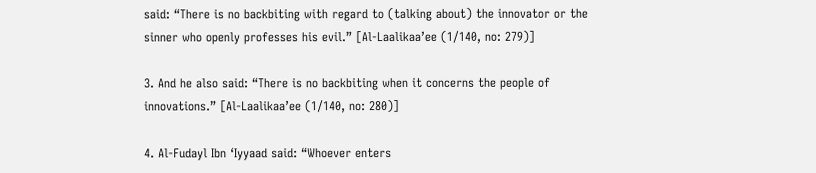said: “There is no backbiting with regard to (talking about) the innovator or the sinner who openly professes his evil.” [Al-Laalikaa’ee (1/140, no: 279)]

3. And he also said: “There is no backbiting when it concerns the people of innovations.” [Al-Laalikaa’ee (1/140, no: 280)]

4. Al-Fudayl Ibn ‘Iyyaad said: “Whoever enters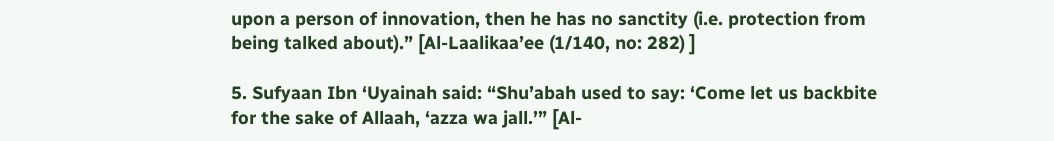upon a person of innovation, then he has no sanctity (i.e. protection from being talked about).” [Al-Laalikaa’ee (1/140, no: 282) ]

5. Sufyaan Ibn ‘Uyainah said: “Shu’abah used to say: ‘Come let us backbite for the sake of Allaah, ‘azza wa jall.’” [Al-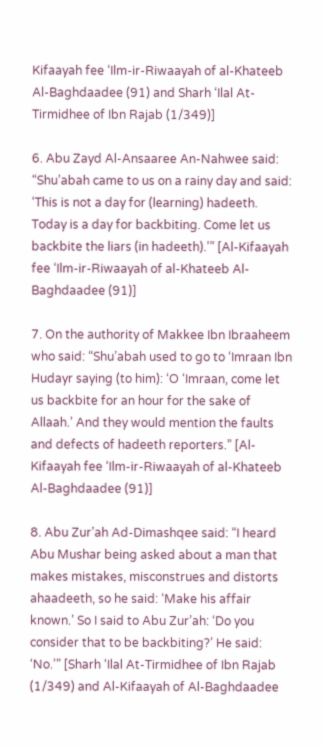Kifaayah fee ‘Ilm-ir-Riwaayah of al-Khateeb Al-Baghdaadee (91) and Sharh ‘Ilal At-Tirmidhee of Ibn Rajab (1/349)]

6. Abu Zayd Al-Ansaaree An-Nahwee said: “Shu’abah came to us on a rainy day and said: ‘This is not a day for (learning) hadeeth. Today is a day for backbiting. Come let us backbite the liars (in hadeeth).’” [Al-Kifaayah fee ‘Ilm-ir-Riwaayah of al-Khateeb Al-Baghdaadee (91)]

7. On the authority of Makkee Ibn Ibraaheem who said: “Shu’abah used to go to ‘Imraan Ibn Hudayr saying (to him): ‘O ‘Imraan, come let us backbite for an hour for the sake of Allaah.’ And they would mention the faults and defects of hadeeth reporters.” [Al-Kifaayah fee ‘Ilm-ir-Riwaayah of al-Khateeb Al-Baghdaadee (91)]

8. Abu Zur’ah Ad-Dimashqee said: “I heard Abu Mushar being asked about a man that makes mistakes, misconstrues and distorts ahaadeeth, so he said: ‘Make his affair known.’ So I said to Abu Zur’ah: ‘Do you consider that to be backbiting?’ He said: ‘No.’” [Sharh ‘Ilal At-Tirmidhee of Ibn Rajab (1/349) and Al-Kifaayah of Al-Baghdaadee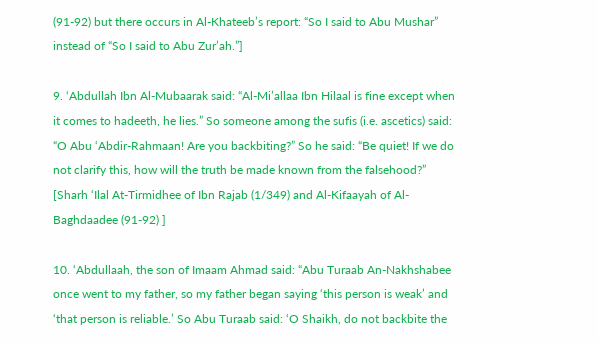(91-92) but there occurs in Al-Khateeb’s report: “So I said to Abu Mushar” instead of “So I said to Abu Zur’ah.”]

9. ‘Abdullah Ibn Al-Mubaarak said: “Al-Mi’allaa Ibn Hilaal is fine except when it comes to hadeeth, he lies.” So someone among the sufis (i.e. ascetics) said: “O Abu ‘Abdir-Rahmaan! Are you backbiting?” So he said: “Be quiet! If we do not clarify this, how will the truth be made known from the falsehood?” [Sharh ‘Ilal At-Tirmidhee of Ibn Rajab (1/349) and Al-Kifaayah of Al-Baghdaadee (91-92) ]

10. ‘Abdullaah, the son of Imaam Ahmad said: “Abu Turaab An-Nakhshabee once went to my father, so my father began saying ‘this person is weak’ and ‘that person is reliable.’ So Abu Turaab said: ‘O Shaikh, do not backbite the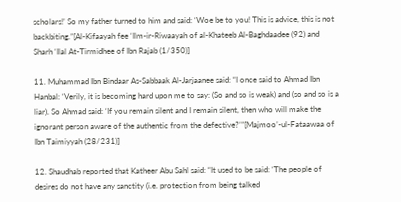scholars!’ So my father turned to him and said: ‘Woe be to you! This is advice, this is not backbiting.”[Al-Kifaayah fee ‘Ilm-ir-Riwaayah of al-Khateeb Al-Baghdaadee (92) and Sharh ‘Ilal At-Tirmidhee of Ibn Rajab (1/350)]

11. Muhammad Ibn Bindaar As-Sabbaak Al-Jarjaanee said: “I once said to Ahmad Ibn Hanbal: ‘Verily, it is becoming hard upon me to say: (So and so is weak) and (so and so is a liar). So Ahmad said: ‘If you remain silent and I remain silent, then who will make the ignorant person aware of the authentic from the defective?’”[Majmoo’-ul-Fataawaa of Ibn Taimiyyah (28/231)]

12. Shaudhab reported that Katheer Abu Sahl said: “It used to be said: ‘The people of
desires do not have any sanctity (i.e. protection from being talked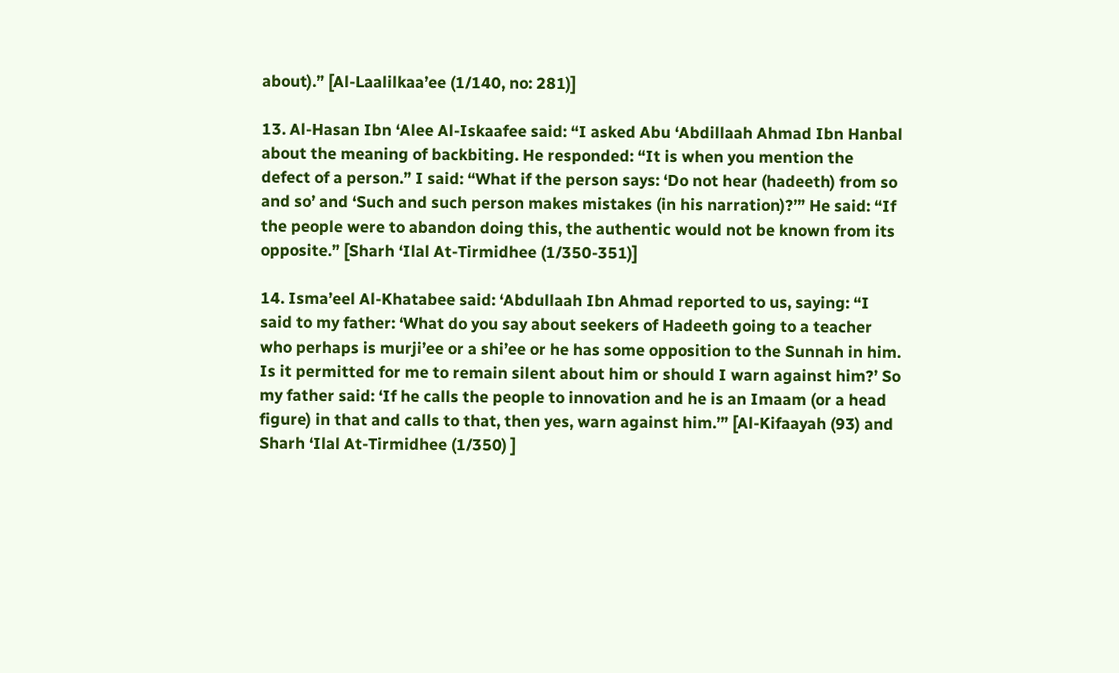about).” [Al-Laalilkaa’ee (1/140, no: 281)]

13. Al-Hasan Ibn ‘Alee Al-Iskaafee said: “I asked Abu ‘Abdillaah Ahmad Ibn Hanbal about the meaning of backbiting. He responded: “It is when you mention the defect of a person.” I said: “What if the person says: ‘Do not hear (hadeeth) from so and so’ and ‘Such and such person makes mistakes (in his narration)?’” He said: “If the people were to abandon doing this, the authentic would not be known from its opposite.” [Sharh ‘Ilal At-Tirmidhee (1/350-351)]

14. Isma’eel Al-Khatabee said: ‘Abdullaah Ibn Ahmad reported to us, saying: “I said to my father: ‘What do you say about seekers of Hadeeth going to a teacher who perhaps is murji’ee or a shi’ee or he has some opposition to the Sunnah in him. Is it permitted for me to remain silent about him or should I warn against him?’ So my father said: ‘If he calls the people to innovation and he is an Imaam (or a head figure) in that and calls to that, then yes, warn against him.’” [Al-Kifaayah (93) and Sharh ‘Ilal At-Tirmidhee (1/350) ]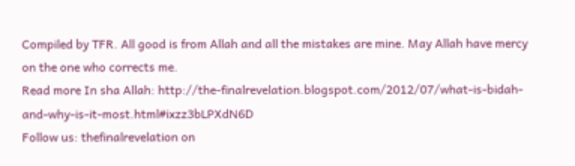Compiled by TFR. All good is from Allah and all the mistakes are mine. May Allah have mercy on the one who corrects me.
Read more In sha Allah: http://the-finalrevelation.blogspot.com/2012/07/what-is-bidah-and-why-is-it-most.html#ixzz3bLPXdN6D
Follow us: thefinalrevelation on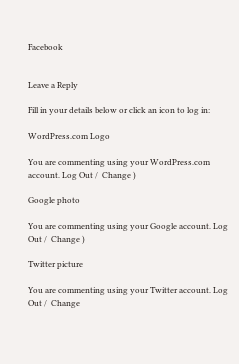Facebook


Leave a Reply

Fill in your details below or click an icon to log in:

WordPress.com Logo

You are commenting using your WordPress.com account. Log Out /  Change )

Google photo

You are commenting using your Google account. Log Out /  Change )

Twitter picture

You are commenting using your Twitter account. Log Out /  Change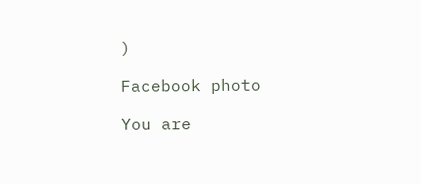)

Facebook photo

You are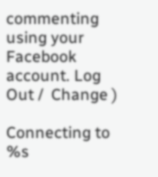commenting using your Facebook account. Log Out /  Change )

Connecting to %s